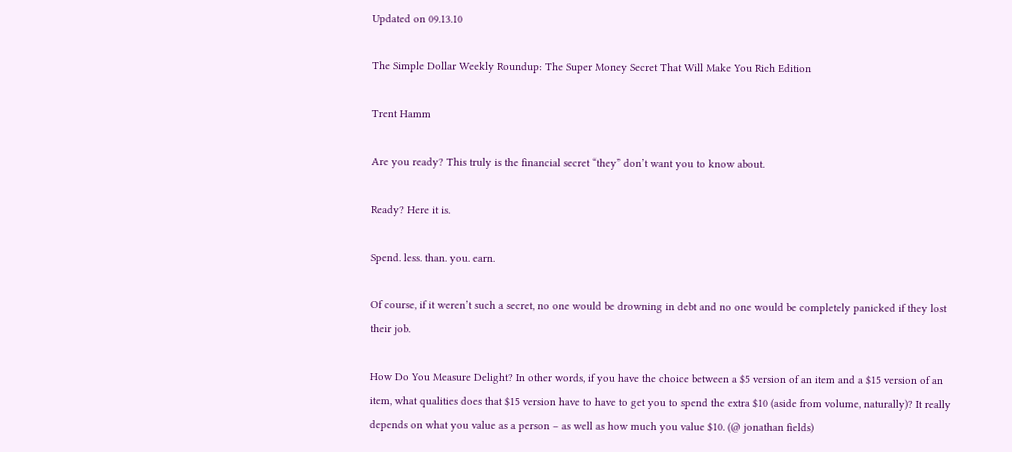Updated on 09.13.10

The Simple Dollar Weekly Roundup: The Super Money Secret That Will Make You Rich Edition

Trent Hamm

Are you ready? This truly is the financial secret “they” don’t want you to know about.

Ready? Here it is.

Spend. less. than. you. earn.

Of course, if it weren’t such a secret, no one would be drowning in debt and no one would be completely panicked if they lost their job.

How Do You Measure Delight? In other words, if you have the choice between a $5 version of an item and a $15 version of an item, what qualities does that $15 version have to have to get you to spend the extra $10 (aside from volume, naturally)? It really depends on what you value as a person – as well as how much you value $10. (@ jonathan fields)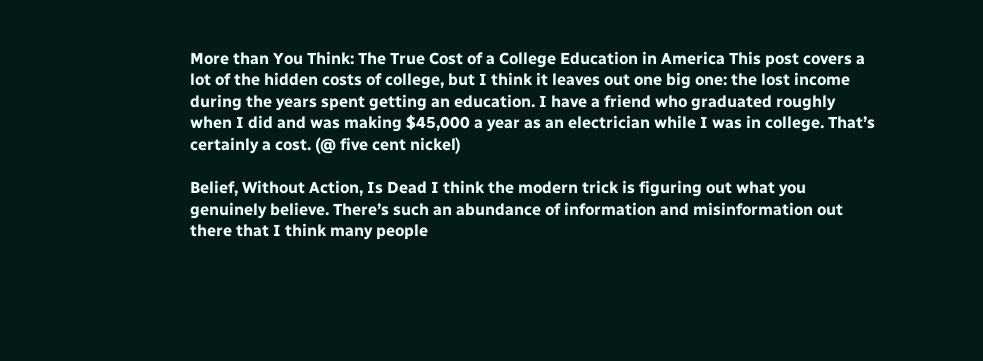More than You Think: The True Cost of a College Education in America This post covers a lot of the hidden costs of college, but I think it leaves out one big one: the lost income during the years spent getting an education. I have a friend who graduated roughly when I did and was making $45,000 a year as an electrician while I was in college. That’s certainly a cost. (@ five cent nickel)

Belief, Without Action, Is Dead I think the modern trick is figuring out what you genuinely believe. There’s such an abundance of information and misinformation out there that I think many people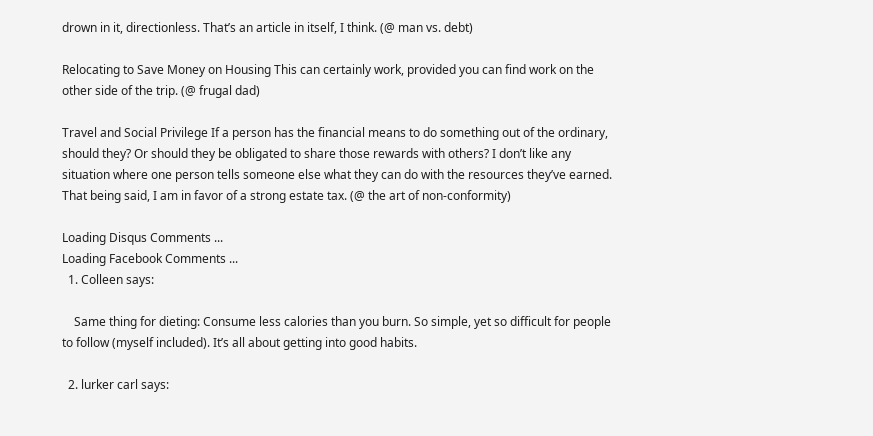drown in it, directionless. That’s an article in itself, I think. (@ man vs. debt)

Relocating to Save Money on Housing This can certainly work, provided you can find work on the other side of the trip. (@ frugal dad)

Travel and Social Privilege If a person has the financial means to do something out of the ordinary, should they? Or should they be obligated to share those rewards with others? I don’t like any situation where one person tells someone else what they can do with the resources they’ve earned. That being said, I am in favor of a strong estate tax. (@ the art of non-conformity)

Loading Disqus Comments ...
Loading Facebook Comments ...
  1. Colleen says:

    Same thing for dieting: Consume less calories than you burn. So simple, yet so difficult for people to follow (myself included). It’s all about getting into good habits.

  2. lurker carl says: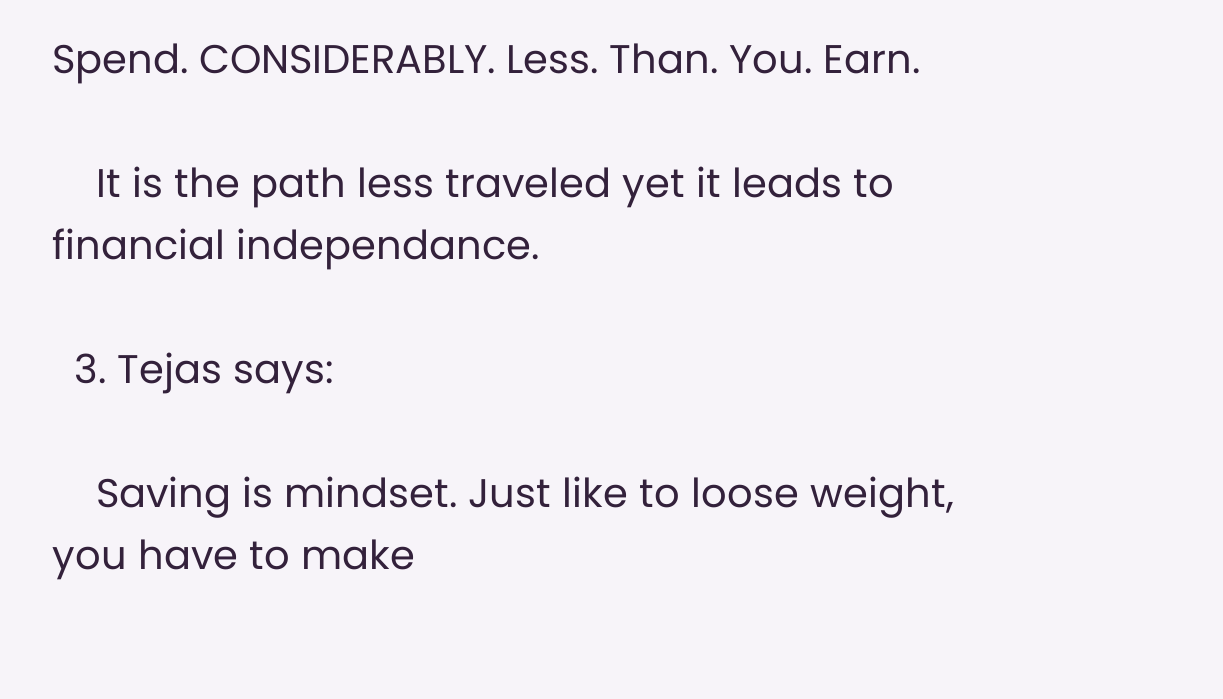Spend. CONSIDERABLY. Less. Than. You. Earn.

    It is the path less traveled yet it leads to financial independance.

  3. Tejas says:

    Saving is mindset. Just like to loose weight, you have to make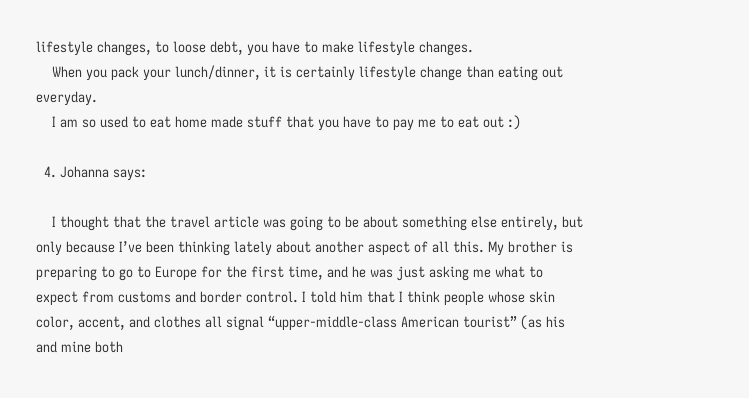lifestyle changes, to loose debt, you have to make lifestyle changes.
    When you pack your lunch/dinner, it is certainly lifestyle change than eating out everyday.
    I am so used to eat home made stuff that you have to pay me to eat out :)

  4. Johanna says:

    I thought that the travel article was going to be about something else entirely, but only because I’ve been thinking lately about another aspect of all this. My brother is preparing to go to Europe for the first time, and he was just asking me what to expect from customs and border control. I told him that I think people whose skin color, accent, and clothes all signal “upper-middle-class American tourist” (as his and mine both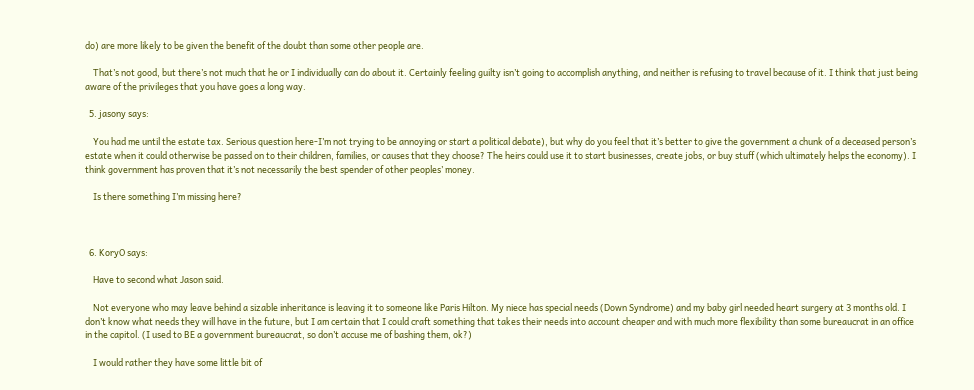do) are more likely to be given the benefit of the doubt than some other people are.

    That’s not good, but there’s not much that he or I individually can do about it. Certainly feeling guilty isn’t going to accomplish anything, and neither is refusing to travel because of it. I think that just being aware of the privileges that you have goes a long way.

  5. jasony says:

    You had me until the estate tax. Serious question here-I’m not trying to be annoying or start a political debate), but why do you feel that it’s better to give the government a chunk of a deceased person’s estate when it could otherwise be passed on to their children, families, or causes that they choose? The heirs could use it to start businesses, create jobs, or buy stuff (which ultimately helps the economy). I think government has proven that it’s not necessarily the best spender of other peoples’ money.

    Is there something I’m missing here?



  6. KoryO says:

    Have to second what Jason said.

    Not everyone who may leave behind a sizable inheritance is leaving it to someone like Paris Hilton. My niece has special needs (Down Syndrome) and my baby girl needed heart surgery at 3 months old. I don’t know what needs they will have in the future, but I am certain that I could craft something that takes their needs into account cheaper and with much more flexibility than some bureaucrat in an office in the capitol. (I used to BE a government bureaucrat, so don’t accuse me of bashing them, ok?)

    I would rather they have some little bit of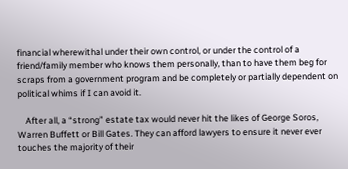financial wherewithal under their own control, or under the control of a friend/family member who knows them personally, than to have them beg for scraps from a government program and be completely or partially dependent on political whims if I can avoid it.

    After all, a “strong” estate tax would never hit the likes of George Soros, Warren Buffett or Bill Gates. They can afford lawyers to ensure it never ever touches the majority of their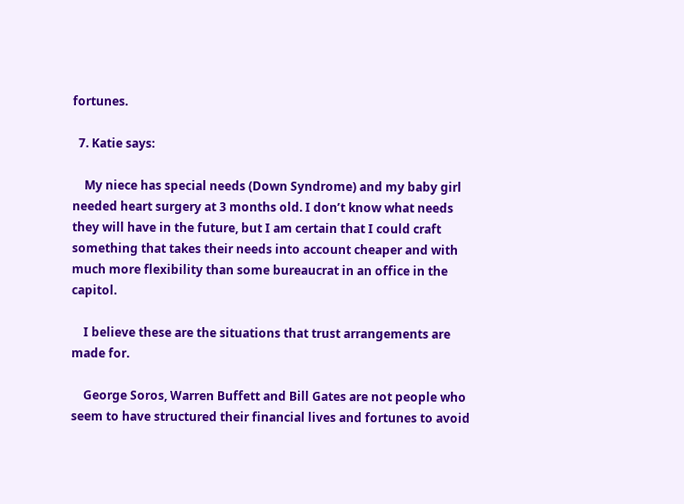fortunes.

  7. Katie says:

    My niece has special needs (Down Syndrome) and my baby girl needed heart surgery at 3 months old. I don’t know what needs they will have in the future, but I am certain that I could craft something that takes their needs into account cheaper and with much more flexibility than some bureaucrat in an office in the capitol.

    I believe these are the situations that trust arrangements are made for.

    George Soros, Warren Buffett and Bill Gates are not people who seem to have structured their financial lives and fortunes to avoid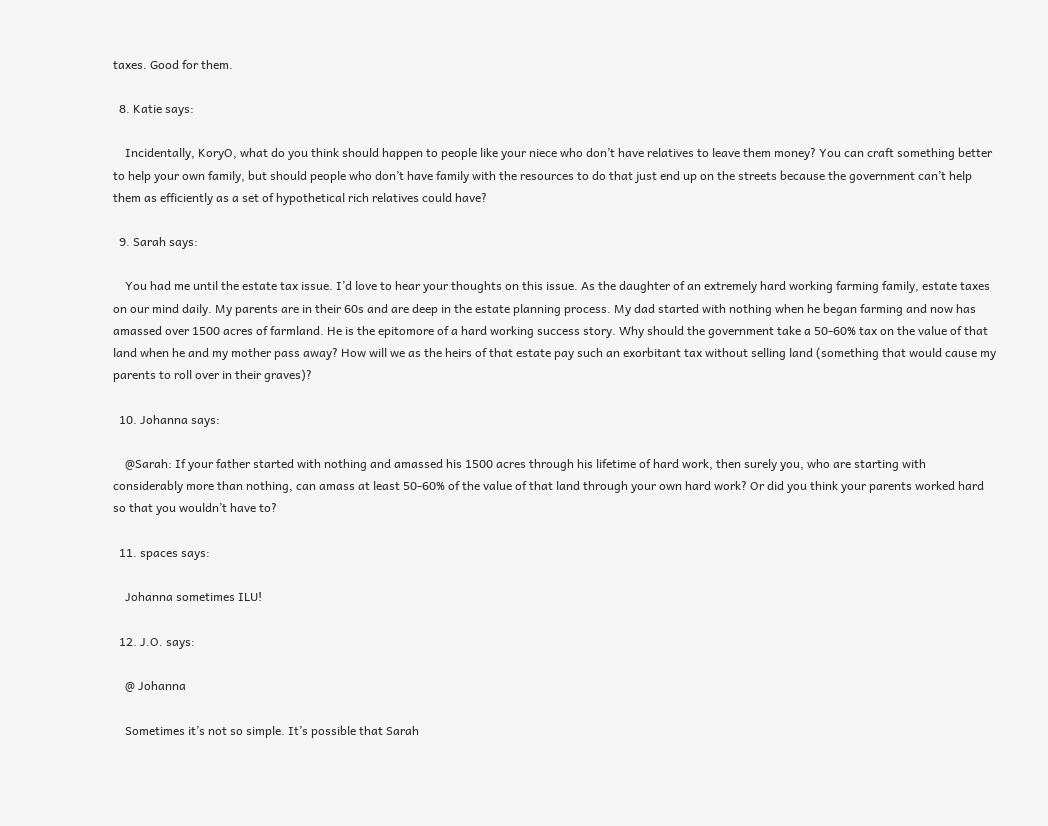taxes. Good for them.

  8. Katie says:

    Incidentally, KoryO, what do you think should happen to people like your niece who don’t have relatives to leave them money? You can craft something better to help your own family, but should people who don’t have family with the resources to do that just end up on the streets because the government can’t help them as efficiently as a set of hypothetical rich relatives could have?

  9. Sarah says:

    You had me until the estate tax issue. I’d love to hear your thoughts on this issue. As the daughter of an extremely hard working farming family, estate taxes on our mind daily. My parents are in their 60s and are deep in the estate planning process. My dad started with nothing when he began farming and now has amassed over 1500 acres of farmland. He is the epitomore of a hard working success story. Why should the government take a 50-60% tax on the value of that land when he and my mother pass away? How will we as the heirs of that estate pay such an exorbitant tax without selling land (something that would cause my parents to roll over in their graves)?

  10. Johanna says:

    @Sarah: If your father started with nothing and amassed his 1500 acres through his lifetime of hard work, then surely you, who are starting with considerably more than nothing, can amass at least 50-60% of the value of that land through your own hard work? Or did you think your parents worked hard so that you wouldn’t have to?

  11. spaces says:

    Johanna sometimes ILU!

  12. J.O. says:

    @ Johanna

    Sometimes it’s not so simple. It’s possible that Sarah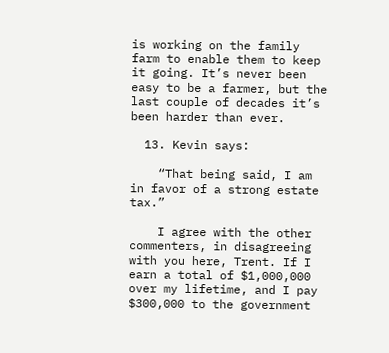is working on the family farm to enable them to keep it going. It’s never been easy to be a farmer, but the last couple of decades it’s been harder than ever.

  13. Kevin says:

    “That being said, I am in favor of a strong estate tax.”

    I agree with the other commenters, in disagreeing with you here, Trent. If I earn a total of $1,000,000 over my lifetime, and I pay $300,000 to the government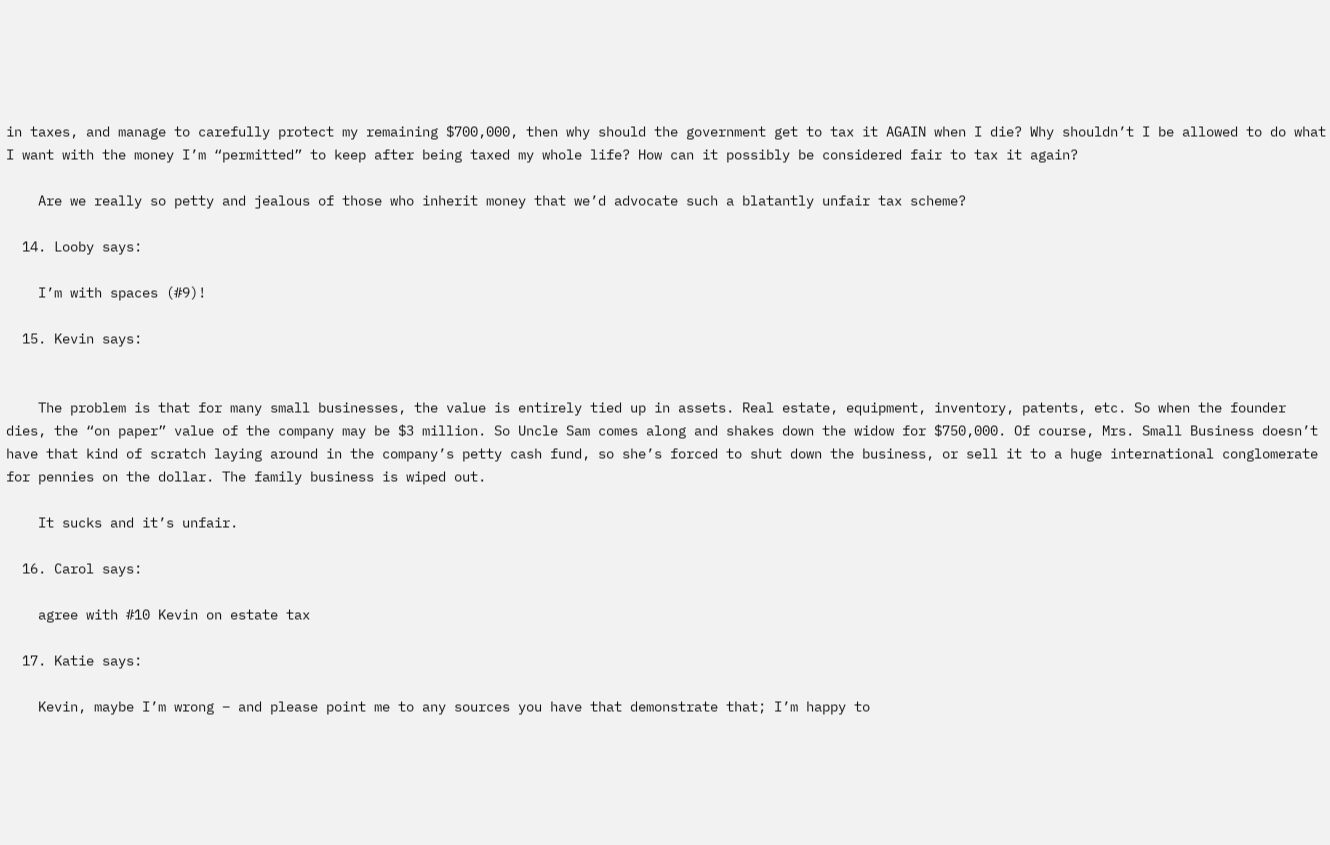in taxes, and manage to carefully protect my remaining $700,000, then why should the government get to tax it AGAIN when I die? Why shouldn’t I be allowed to do what I want with the money I’m “permitted” to keep after being taxed my whole life? How can it possibly be considered fair to tax it again?

    Are we really so petty and jealous of those who inherit money that we’d advocate such a blatantly unfair tax scheme?

  14. Looby says:

    I’m with spaces (#9)!

  15. Kevin says:


    The problem is that for many small businesses, the value is entirely tied up in assets. Real estate, equipment, inventory, patents, etc. So when the founder dies, the “on paper” value of the company may be $3 million. So Uncle Sam comes along and shakes down the widow for $750,000. Of course, Mrs. Small Business doesn’t have that kind of scratch laying around in the company’s petty cash fund, so she’s forced to shut down the business, or sell it to a huge international conglomerate for pennies on the dollar. The family business is wiped out.

    It sucks and it’s unfair.

  16. Carol says:

    agree with #10 Kevin on estate tax

  17. Katie says:

    Kevin, maybe I’m wrong – and please point me to any sources you have that demonstrate that; I’m happy to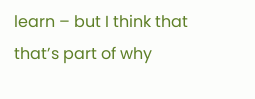learn – but I think that that’s part of why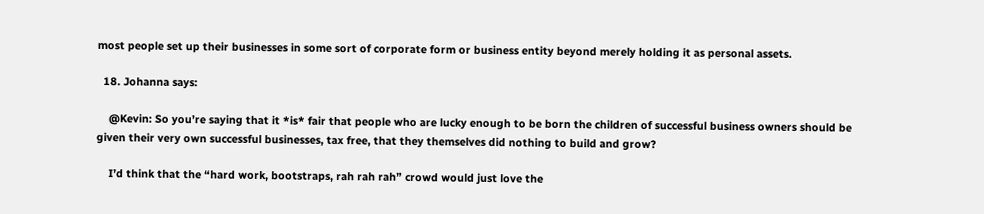most people set up their businesses in some sort of corporate form or business entity beyond merely holding it as personal assets.

  18. Johanna says:

    @Kevin: So you’re saying that it *is* fair that people who are lucky enough to be born the children of successful business owners should be given their very own successful businesses, tax free, that they themselves did nothing to build and grow?

    I’d think that the “hard work, bootstraps, rah rah rah” crowd would just love the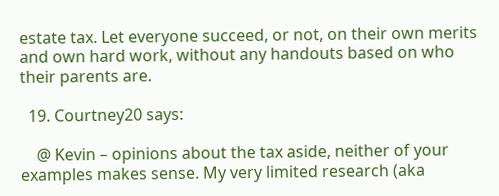estate tax. Let everyone succeed, or not, on their own merits and own hard work, without any handouts based on who their parents are.

  19. Courtney20 says:

    @ Kevin – opinions about the tax aside, neither of your examples makes sense. My very limited research (aka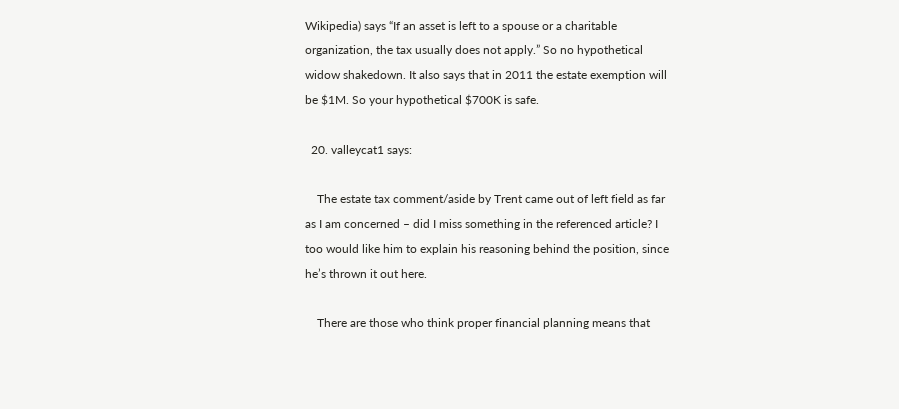Wikipedia) says “If an asset is left to a spouse or a charitable organization, the tax usually does not apply.” So no hypothetical widow shakedown. It also says that in 2011 the estate exemption will be $1M. So your hypothetical $700K is safe.

  20. valleycat1 says:

    The estate tax comment/aside by Trent came out of left field as far as I am concerned – did I miss something in the referenced article? I too would like him to explain his reasoning behind the position, since he’s thrown it out here.

    There are those who think proper financial planning means that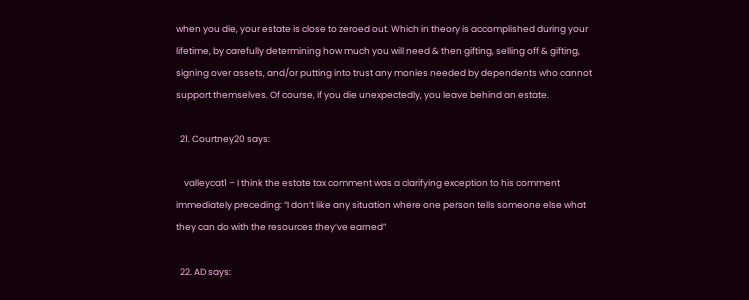when you die, your estate is close to zeroed out. Which in theory is accomplished during your lifetime, by carefully determining how much you will need & then gifting, selling off & gifting, signing over assets, and/or putting into trust any monies needed by dependents who cannot support themselves. Of course, if you die unexpectedly, you leave behind an estate.

  21. Courtney20 says:

    valleycat1 – I think the estate tax comment was a clarifying exception to his comment immediately preceding: “I don’t like any situation where one person tells someone else what they can do with the resources they’ve earned”

  22. AD says: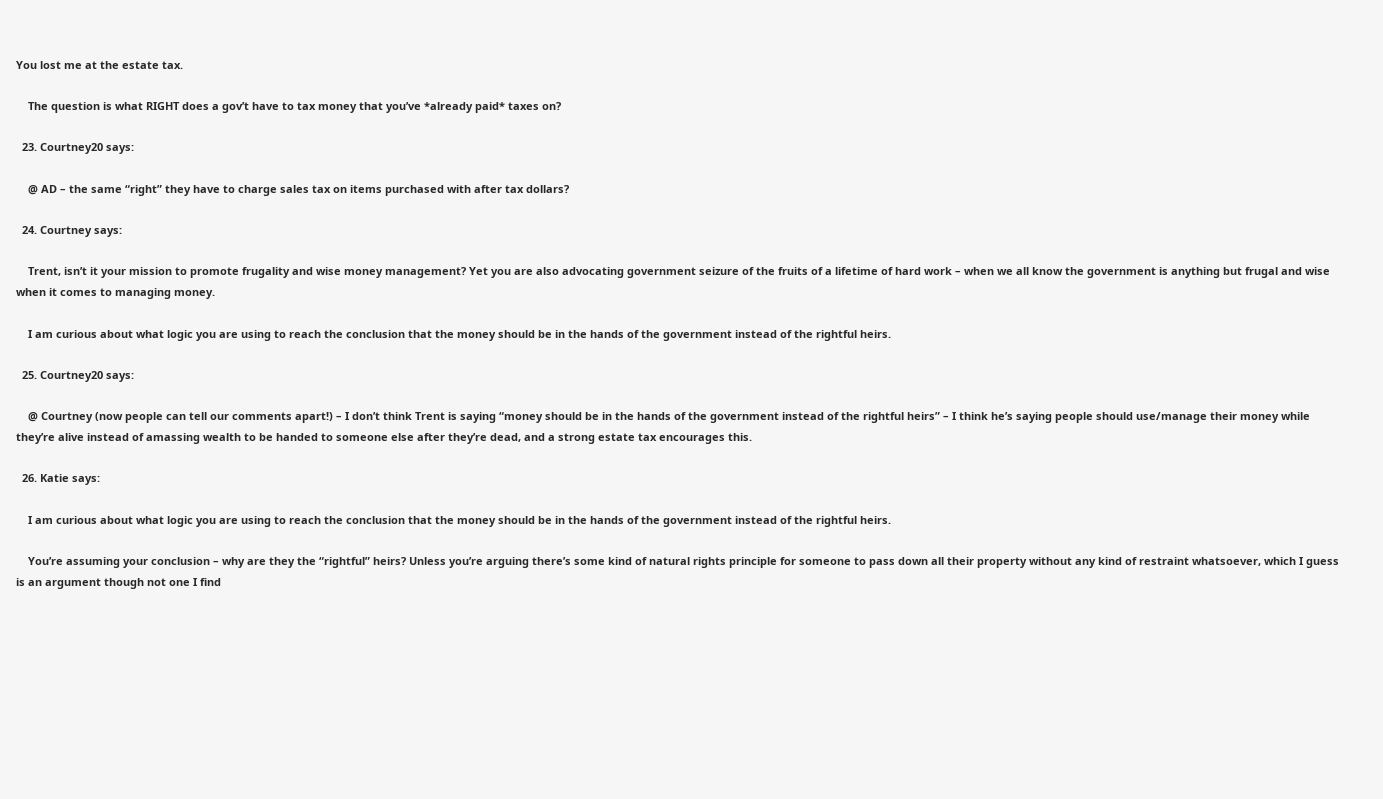You lost me at the estate tax.

    The question is what RIGHT does a gov’t have to tax money that you’ve *already paid* taxes on?

  23. Courtney20 says:

    @ AD – the same “right” they have to charge sales tax on items purchased with after tax dollars?

  24. Courtney says:

    Trent, isn’t it your mission to promote frugality and wise money management? Yet you are also advocating government seizure of the fruits of a lifetime of hard work – when we all know the government is anything but frugal and wise when it comes to managing money.

    I am curious about what logic you are using to reach the conclusion that the money should be in the hands of the government instead of the rightful heirs.

  25. Courtney20 says:

    @ Courtney (now people can tell our comments apart!) – I don’t think Trent is saying “money should be in the hands of the government instead of the rightful heirs” – I think he’s saying people should use/manage their money while they’re alive instead of amassing wealth to be handed to someone else after they’re dead, and a strong estate tax encourages this.

  26. Katie says:

    I am curious about what logic you are using to reach the conclusion that the money should be in the hands of the government instead of the rightful heirs.

    You’re assuming your conclusion – why are they the “rightful” heirs? Unless you’re arguing there’s some kind of natural rights principle for someone to pass down all their property without any kind of restraint whatsoever, which I guess is an argument though not one I find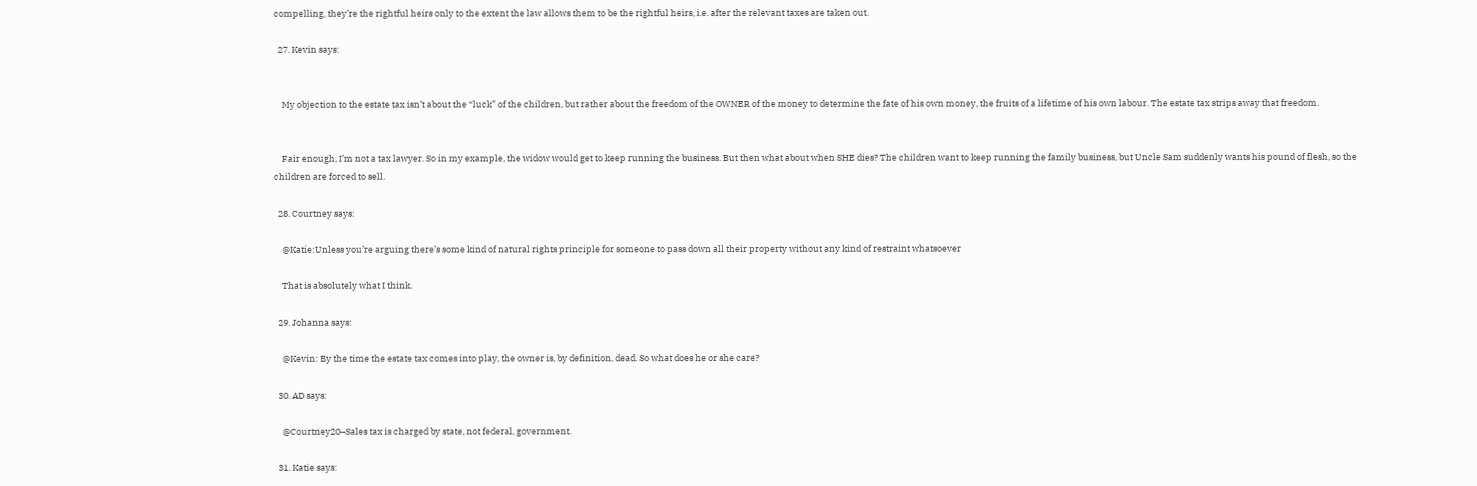compelling, they’re the rightful heirs only to the extent the law allows them to be the rightful heirs, i.e. after the relevant taxes are taken out.

  27. Kevin says:


    My objection to the estate tax isn’t about the “luck” of the children, but rather about the freedom of the OWNER of the money to determine the fate of his own money, the fruits of a lifetime of his own labour. The estate tax strips away that freedom.


    Fair enough, I’m not a tax lawyer. So in my example, the widow would get to keep running the business. But then what about when SHE dies? The children want to keep running the family business, but Uncle Sam suddenly wants his pound of flesh, so the children are forced to sell.

  28. Courtney says:

    @Katie:Unless you’re arguing there’s some kind of natural rights principle for someone to pass down all their property without any kind of restraint whatsoever

    That is absolutely what I think.

  29. Johanna says:

    @Kevin: By the time the estate tax comes into play, the owner is, by definition, dead. So what does he or she care?

  30. AD says:

    @Courtney20–Sales tax is charged by state, not federal, government.

  31. Katie says: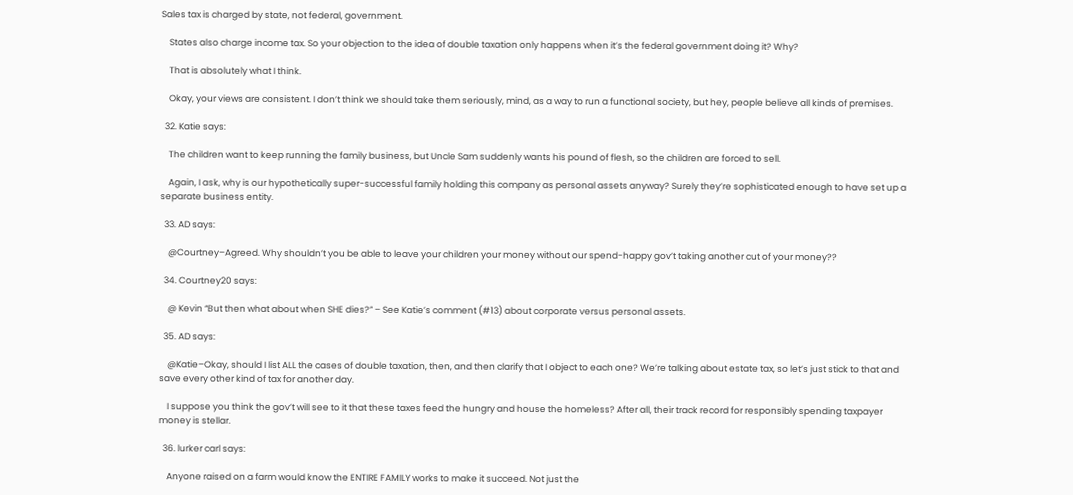Sales tax is charged by state, not federal, government.

    States also charge income tax. So your objection to the idea of double taxation only happens when it’s the federal government doing it? Why?

    That is absolutely what I think.

    Okay, your views are consistent. I don’t think we should take them seriously, mind, as a way to run a functional society, but hey, people believe all kinds of premises.

  32. Katie says:

    The children want to keep running the family business, but Uncle Sam suddenly wants his pound of flesh, so the children are forced to sell.

    Again, I ask, why is our hypothetically super-successful family holding this company as personal assets anyway? Surely they’re sophisticated enough to have set up a separate business entity.

  33. AD says:

    @Courtney–Agreed. Why shouldn’t you be able to leave your children your money without our spend-happy gov’t taking another cut of your money??

  34. Courtney20 says:

    @ Kevin “But then what about when SHE dies?” – See Katie’s comment (#13) about corporate versus personal assets.

  35. AD says:

    @Katie–Okay, should I list ALL the cases of double taxation, then, and then clarify that I object to each one? We’re talking about estate tax, so let’s just stick to that and save every other kind of tax for another day.

    I suppose you think the gov’t will see to it that these taxes feed the hungry and house the homeless? After all, their track record for responsibly spending taxpayer money is stellar.

  36. lurker carl says:

    Anyone raised on a farm would know the ENTIRE FAMILY works to make it succeed. Not just the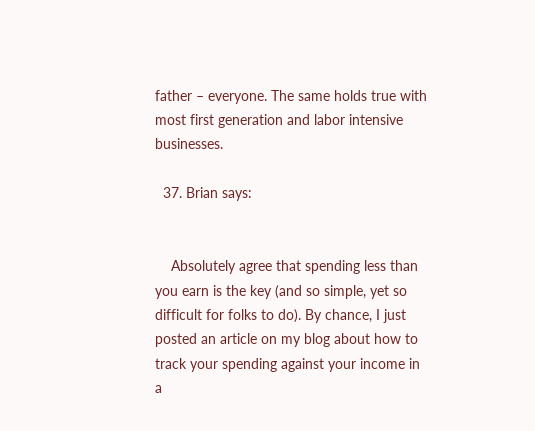father – everyone. The same holds true with most first generation and labor intensive businesses.

  37. Brian says:


    Absolutely agree that spending less than you earn is the key (and so simple, yet so difficult for folks to do). By chance, I just posted an article on my blog about how to track your spending against your income in a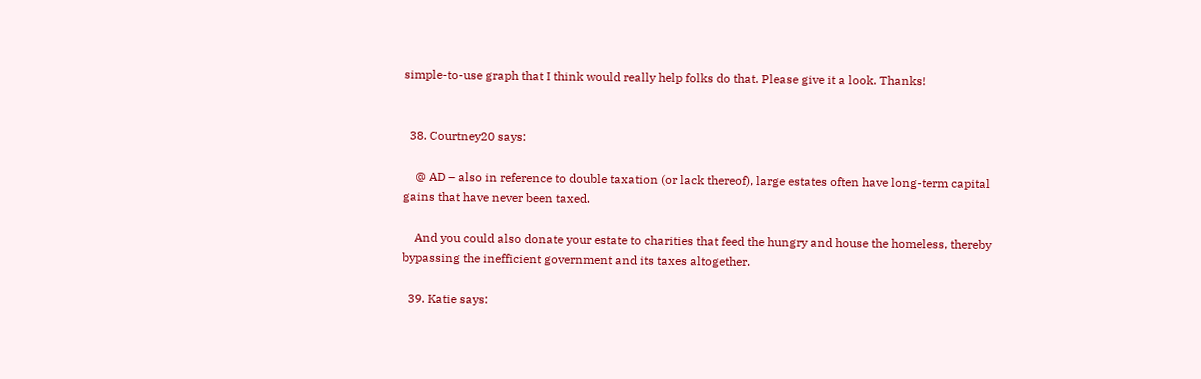simple-to-use graph that I think would really help folks do that. Please give it a look. Thanks!


  38. Courtney20 says:

    @ AD – also in reference to double taxation (or lack thereof), large estates often have long-term capital gains that have never been taxed.

    And you could also donate your estate to charities that feed the hungry and house the homeless, thereby bypassing the inefficient government and its taxes altogether.

  39. Katie says: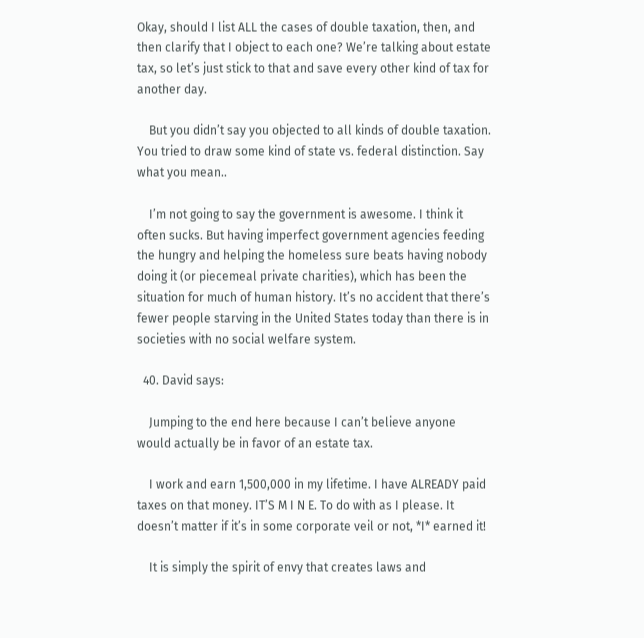Okay, should I list ALL the cases of double taxation, then, and then clarify that I object to each one? We’re talking about estate tax, so let’s just stick to that and save every other kind of tax for another day.

    But you didn’t say you objected to all kinds of double taxation. You tried to draw some kind of state vs. federal distinction. Say what you mean..

    I’m not going to say the government is awesome. I think it often sucks. But having imperfect government agencies feeding the hungry and helping the homeless sure beats having nobody doing it (or piecemeal private charities), which has been the situation for much of human history. It’s no accident that there’s fewer people starving in the United States today than there is in societies with no social welfare system.

  40. David says:

    Jumping to the end here because I can’t believe anyone would actually be in favor of an estate tax.

    I work and earn 1,500,000 in my lifetime. I have ALREADY paid taxes on that money. IT’S M I N E. To do with as I please. It doesn’t matter if it’s in some corporate veil or not, *I* earned it!

    It is simply the spirit of envy that creates laws and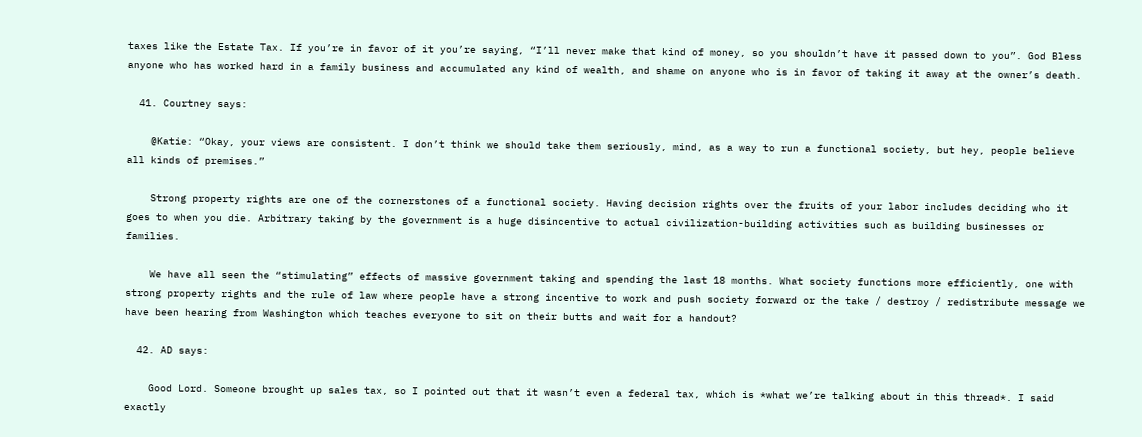taxes like the Estate Tax. If you’re in favor of it you’re saying, “I’ll never make that kind of money, so you shouldn’t have it passed down to you”. God Bless anyone who has worked hard in a family business and accumulated any kind of wealth, and shame on anyone who is in favor of taking it away at the owner’s death.

  41. Courtney says:

    @Katie: “Okay, your views are consistent. I don’t think we should take them seriously, mind, as a way to run a functional society, but hey, people believe all kinds of premises.”

    Strong property rights are one of the cornerstones of a functional society. Having decision rights over the fruits of your labor includes deciding who it goes to when you die. Arbitrary taking by the government is a huge disincentive to actual civilization-building activities such as building businesses or families.

    We have all seen the “stimulating” effects of massive government taking and spending the last 18 months. What society functions more efficiently, one with strong property rights and the rule of law where people have a strong incentive to work and push society forward or the take / destroy / redistribute message we have been hearing from Washington which teaches everyone to sit on their butts and wait for a handout?

  42. AD says:

    Good Lord. Someone brought up sales tax, so I pointed out that it wasn’t even a federal tax, which is *what we’re talking about in this thread*. I said exactly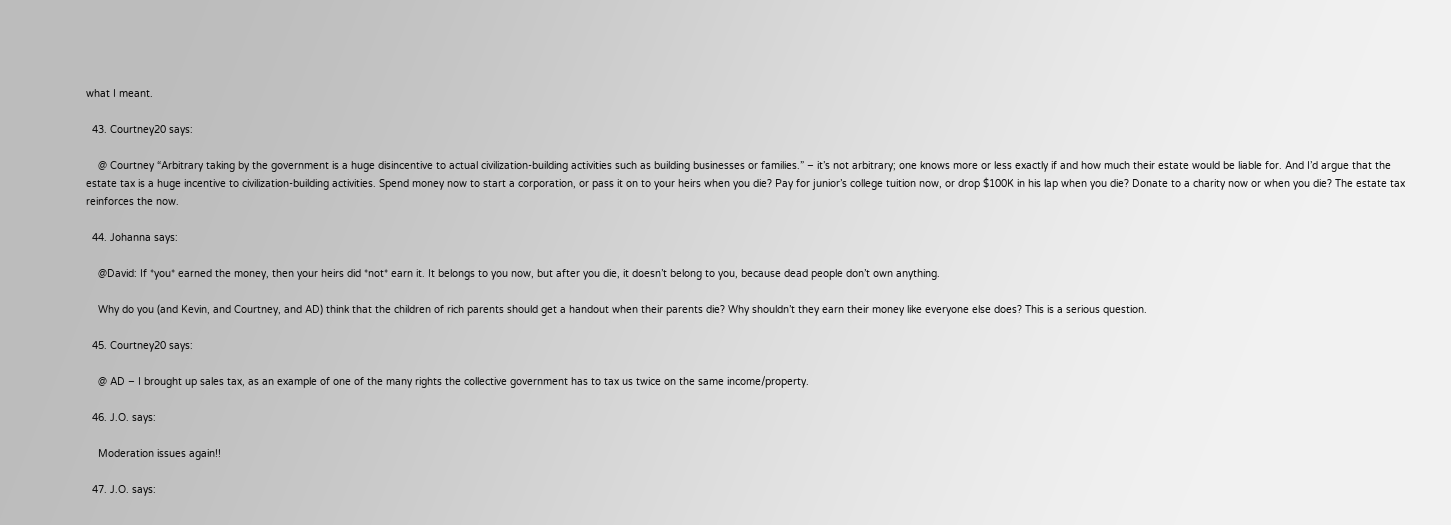what I meant.

  43. Courtney20 says:

    @ Courtney “Arbitrary taking by the government is a huge disincentive to actual civilization-building activities such as building businesses or families.” – it’s not arbitrary; one knows more or less exactly if and how much their estate would be liable for. And I’d argue that the estate tax is a huge incentive to civilization-building activities. Spend money now to start a corporation, or pass it on to your heirs when you die? Pay for junior’s college tuition now, or drop $100K in his lap when you die? Donate to a charity now or when you die? The estate tax reinforces the now.

  44. Johanna says:

    @David: If *you* earned the money, then your heirs did *not* earn it. It belongs to you now, but after you die, it doesn’t belong to you, because dead people don’t own anything.

    Why do you (and Kevin, and Courtney, and AD) think that the children of rich parents should get a handout when their parents die? Why shouldn’t they earn their money like everyone else does? This is a serious question.

  45. Courtney20 says:

    @ AD – I brought up sales tax, as an example of one of the many rights the collective government has to tax us twice on the same income/property.

  46. J.O. says:

    Moderation issues again!!

  47. J.O. says: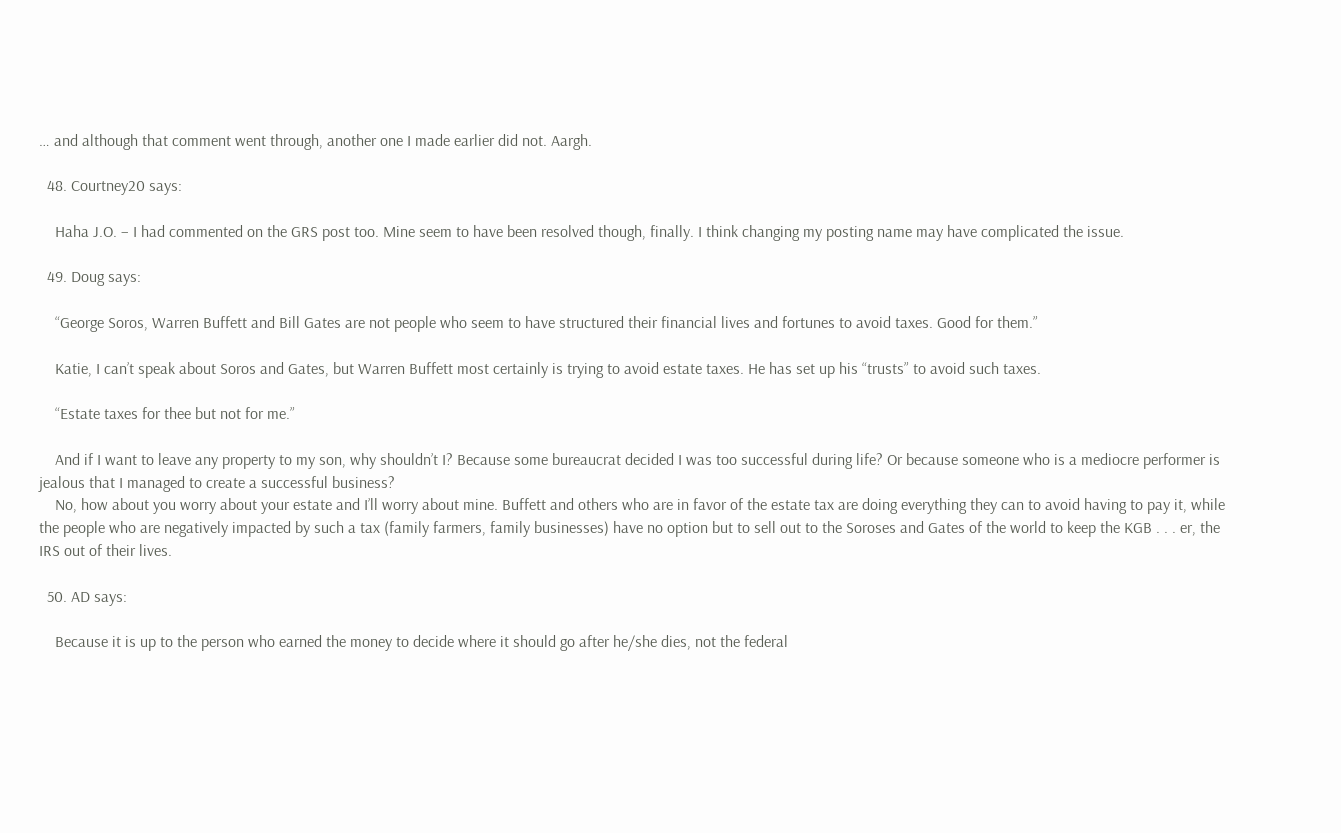… and although that comment went through, another one I made earlier did not. Aargh.

  48. Courtney20 says:

    Haha J.O. – I had commented on the GRS post too. Mine seem to have been resolved though, finally. I think changing my posting name may have complicated the issue.

  49. Doug says:

    “George Soros, Warren Buffett and Bill Gates are not people who seem to have structured their financial lives and fortunes to avoid taxes. Good for them.”

    Katie, I can’t speak about Soros and Gates, but Warren Buffett most certainly is trying to avoid estate taxes. He has set up his “trusts” to avoid such taxes.

    “Estate taxes for thee but not for me.”

    And if I want to leave any property to my son, why shouldn’t I? Because some bureaucrat decided I was too successful during life? Or because someone who is a mediocre performer is jealous that I managed to create a successful business?
    No, how about you worry about your estate and I’ll worry about mine. Buffett and others who are in favor of the estate tax are doing everything they can to avoid having to pay it, while the people who are negatively impacted by such a tax (family farmers, family businesses) have no option but to sell out to the Soroses and Gates of the world to keep the KGB . . . er, the IRS out of their lives.

  50. AD says:

    Because it is up to the person who earned the money to decide where it should go after he/she dies, not the federal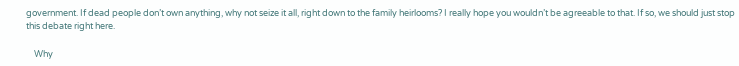government. If dead people don’t own anything, why not seize it all, right down to the family heirlooms? I really hope you wouldn’t be agreeable to that. If so, we should just stop this debate right here.

    Why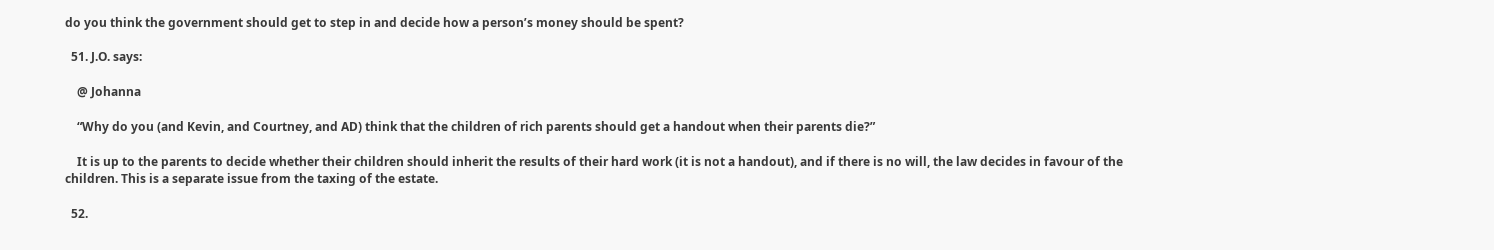do you think the government should get to step in and decide how a person’s money should be spent?

  51. J.O. says:

    @ Johanna

    “Why do you (and Kevin, and Courtney, and AD) think that the children of rich parents should get a handout when their parents die?”

    It is up to the parents to decide whether their children should inherit the results of their hard work (it is not a handout), and if there is no will, the law decides in favour of the children. This is a separate issue from the taxing of the estate.

  52.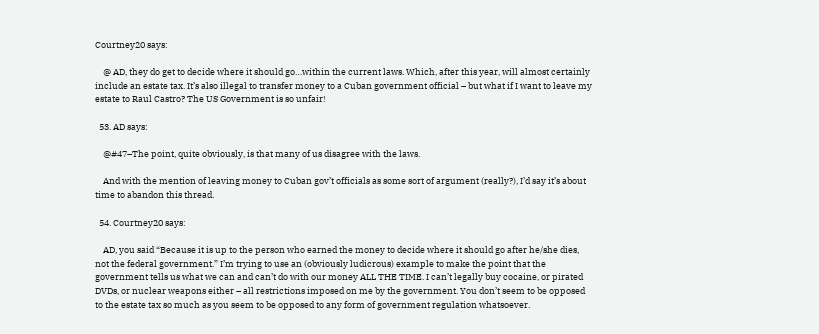Courtney20 says:

    @ AD, they do get to decide where it should go…within the current laws. Which, after this year, will almost certainly include an estate tax. It’s also illegal to transfer money to a Cuban government official – but what if I want to leave my estate to Raul Castro? The US Government is so unfair!

  53. AD says:

    @#47–The point, quite obviously, is that many of us disagree with the laws.

    And with the mention of leaving money to Cuban gov’t officials as some sort of argument (really?), I’d say it’s about time to abandon this thread.

  54. Courtney20 says:

    AD, you said “Because it is up to the person who earned the money to decide where it should go after he/she dies, not the federal government.” I’m trying to use an (obviously ludicrous) example to make the point that the government tells us what we can and can’t do with our money ALL THE TIME. I can’t legally buy cocaine, or pirated DVDs, or nuclear weapons either – all restrictions imposed on me by the government. You don’t seem to be opposed to the estate tax so much as you seem to be opposed to any form of government regulation whatsoever.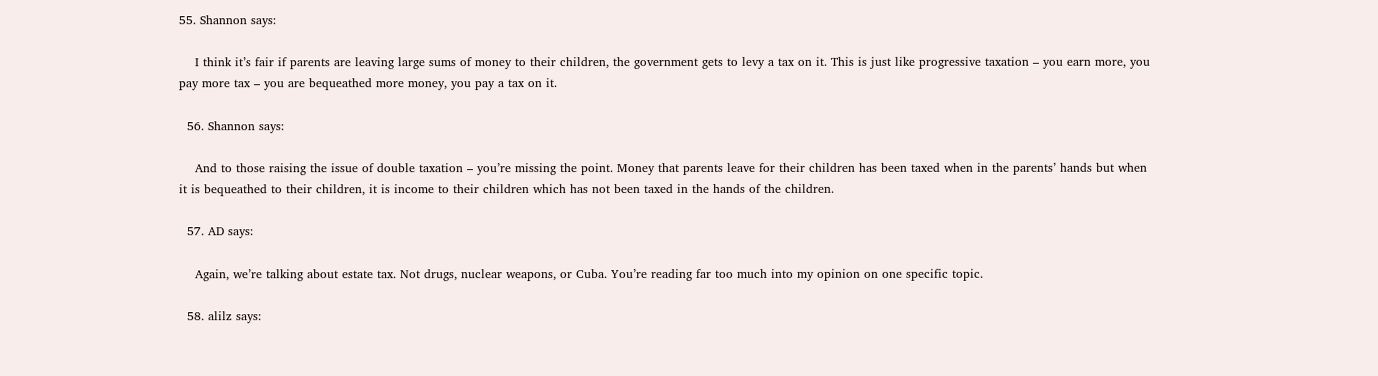55. Shannon says:

    I think it’s fair if parents are leaving large sums of money to their children, the government gets to levy a tax on it. This is just like progressive taxation – you earn more, you pay more tax – you are bequeathed more money, you pay a tax on it.

  56. Shannon says:

    And to those raising the issue of double taxation – you’re missing the point. Money that parents leave for their children has been taxed when in the parents’ hands but when it is bequeathed to their children, it is income to their children which has not been taxed in the hands of the children.

  57. AD says:

    Again, we’re talking about estate tax. Not drugs, nuclear weapons, or Cuba. You’re reading far too much into my opinion on one specific topic.

  58. alilz says: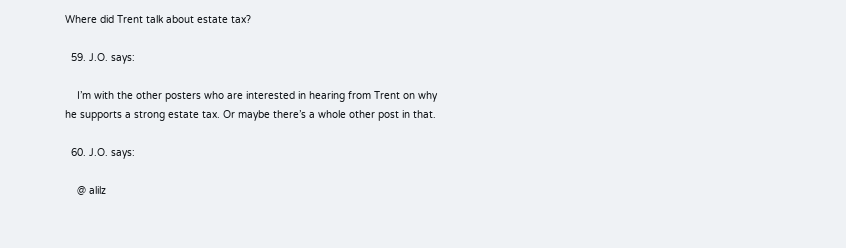Where did Trent talk about estate tax?

  59. J.O. says:

    I’m with the other posters who are interested in hearing from Trent on why he supports a strong estate tax. Or maybe there’s a whole other post in that.

  60. J.O. says:

    @ alilz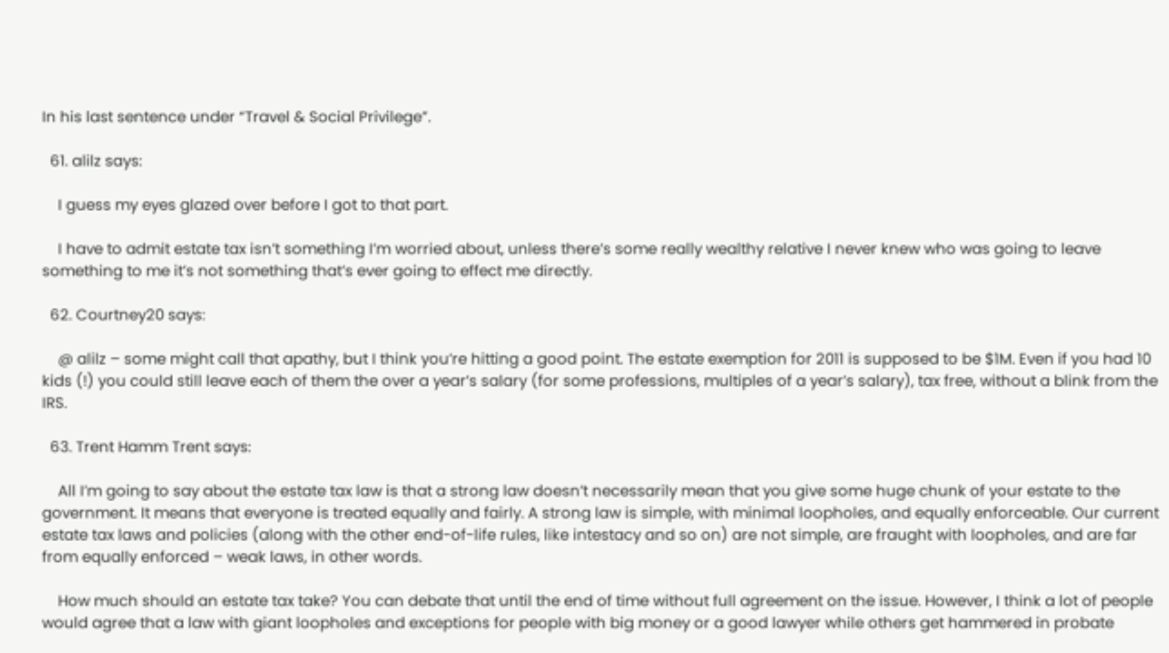In his last sentence under “Travel & Social Privilege”.

  61. alilz says:

    I guess my eyes glazed over before I got to that part.

    I have to admit estate tax isn’t something I’m worried about, unless there’s some really wealthy relative I never knew who was going to leave something to me it’s not something that’s ever going to effect me directly.

  62. Courtney20 says:

    @ alilz – some might call that apathy, but I think you’re hitting a good point. The estate exemption for 2011 is supposed to be $1M. Even if you had 10 kids (!) you could still leave each of them the over a year’s salary (for some professions, multiples of a year’s salary), tax free, without a blink from the IRS.

  63. Trent Hamm Trent says:

    All I’m going to say about the estate tax law is that a strong law doesn’t necessarily mean that you give some huge chunk of your estate to the government. It means that everyone is treated equally and fairly. A strong law is simple, with minimal loopholes, and equally enforceable. Our current estate tax laws and policies (along with the other end-of-life rules, like intestacy and so on) are not simple, are fraught with loopholes, and are far from equally enforced – weak laws, in other words.

    How much should an estate tax take? You can debate that until the end of time without full agreement on the issue. However, I think a lot of people would agree that a law with giant loopholes and exceptions for people with big money or a good lawyer while others get hammered in probate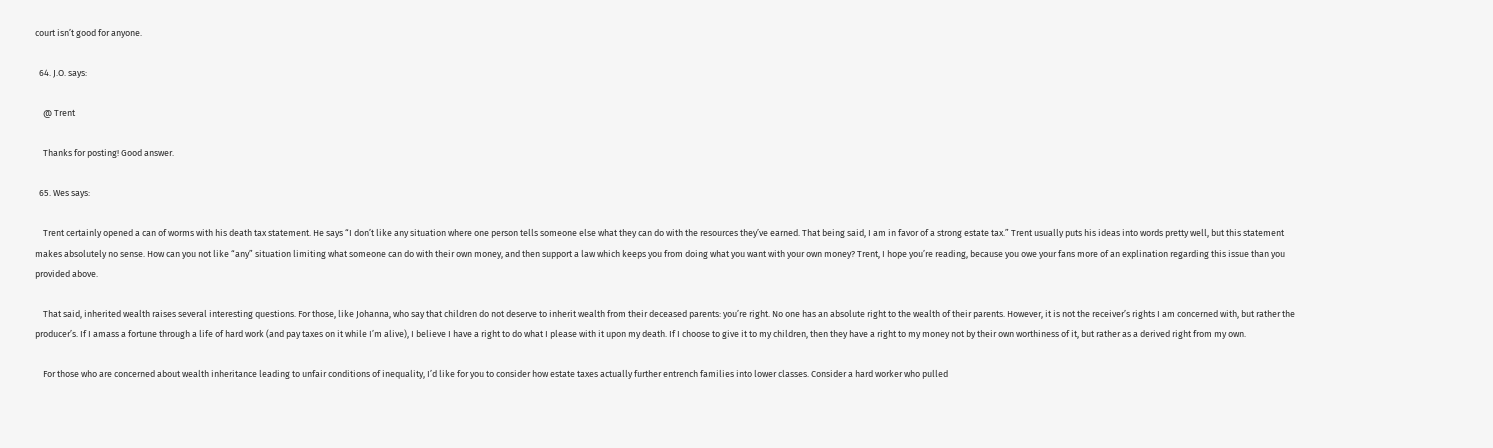court isn’t good for anyone.

  64. J.O. says:

    @ Trent

    Thanks for posting! Good answer.

  65. Wes says:

    Trent certainly opened a can of worms with his death tax statement. He says “I don’t like any situation where one person tells someone else what they can do with the resources they’ve earned. That being said, I am in favor of a strong estate tax.” Trent usually puts his ideas into words pretty well, but this statement makes absolutely no sense. How can you not like “any” situation limiting what someone can do with their own money, and then support a law which keeps you from doing what you want with your own money? Trent, I hope you’re reading, because you owe your fans more of an explination regarding this issue than you provided above.

    That said, inherited wealth raises several interesting questions. For those, like Johanna, who say that children do not deserve to inherit wealth from their deceased parents: you’re right. No one has an absolute right to the wealth of their parents. However, it is not the receiver’s rights I am concerned with, but rather the producer’s. If I amass a fortune through a life of hard work (and pay taxes on it while I’m alive), I believe I have a right to do what I please with it upon my death. If I choose to give it to my children, then they have a right to my money not by their own worthiness of it, but rather as a derived right from my own.

    For those who are concerned about wealth inheritance leading to unfair conditions of inequality, I’d like for you to consider how estate taxes actually further entrench families into lower classes. Consider a hard worker who pulled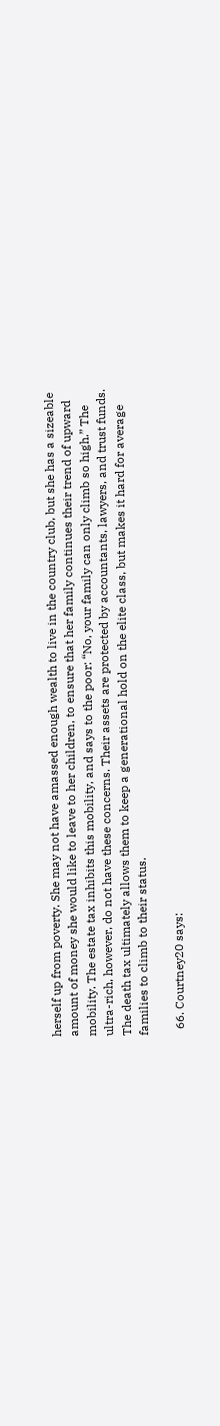herself up from poverty. She may not have amassed enough wealth to live in the country club, but she has a sizeable amount of money she would like to leave to her children, to ensure that her family continues their trend of upward mobility. The estate tax inhibits this mobility, and says to the poor: “No, your family can only climb so high.” The ultra-rich, however, do not have these concerns. Their assets are protected by accountants, lawyers, and trust funds. The death tax ultimately allows them to keep a generational hold on the elite class, but makes it hard for average families to climb to their status.

  66. Courtney20 says: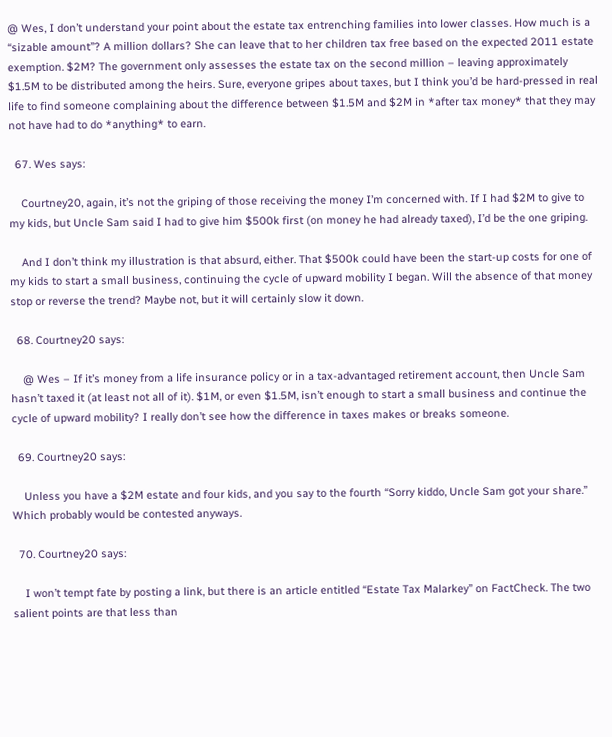@ Wes, I don’t understand your point about the estate tax entrenching families into lower classes. How much is a “sizable amount”? A million dollars? She can leave that to her children tax free based on the expected 2011 estate exemption. $2M? The government only assesses the estate tax on the second million – leaving approximately $1.5M to be distributed among the heirs. Sure, everyone gripes about taxes, but I think you’d be hard-pressed in real life to find someone complaining about the difference between $1.5M and $2M in *after tax money* that they may not have had to do *anything* to earn.

  67. Wes says:

    Courtney20, again, it’s not the griping of those receiving the money I’m concerned with. If I had $2M to give to my kids, but Uncle Sam said I had to give him $500k first (on money he had already taxed), I’d be the one griping.

    And I don’t think my illustration is that absurd, either. That $500k could have been the start-up costs for one of my kids to start a small business, continuing the cycle of upward mobility I began. Will the absence of that money stop or reverse the trend? Maybe not, but it will certainly slow it down.

  68. Courtney20 says:

    @ Wes – If it’s money from a life insurance policy or in a tax-advantaged retirement account, then Uncle Sam hasn’t taxed it (at least not all of it). $1M, or even $1.5M, isn’t enough to start a small business and continue the cycle of upward mobility? I really don’t see how the difference in taxes makes or breaks someone.

  69. Courtney20 says:

    Unless you have a $2M estate and four kids, and you say to the fourth “Sorry kiddo, Uncle Sam got your share.” Which probably would be contested anyways.

  70. Courtney20 says:

    I won’t tempt fate by posting a link, but there is an article entitled “Estate Tax Malarkey” on FactCheck. The two salient points are that less than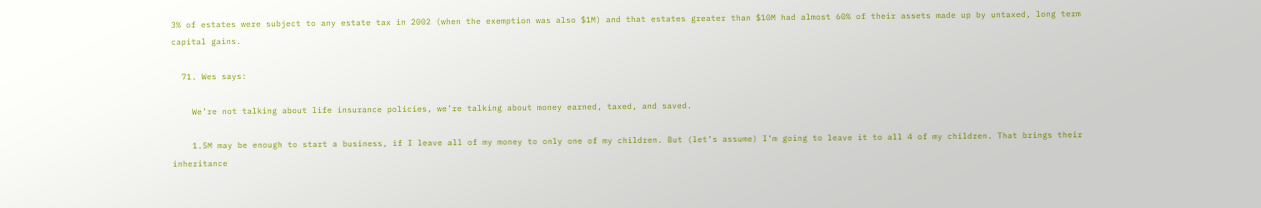3% of estates were subject to any estate tax in 2002 (when the exemption was also $1M) and that estates greater than $10M had almost 60% of their assets made up by untaxed, long term capital gains.

  71. Wes says:

    We’re not talking about life insurance policies, we’re talking about money earned, taxed, and saved.

    1.5M may be enough to start a business, if I leave all of my money to only one of my children. But (let’s assume) I’m going to leave it to all 4 of my children. That brings their inheritance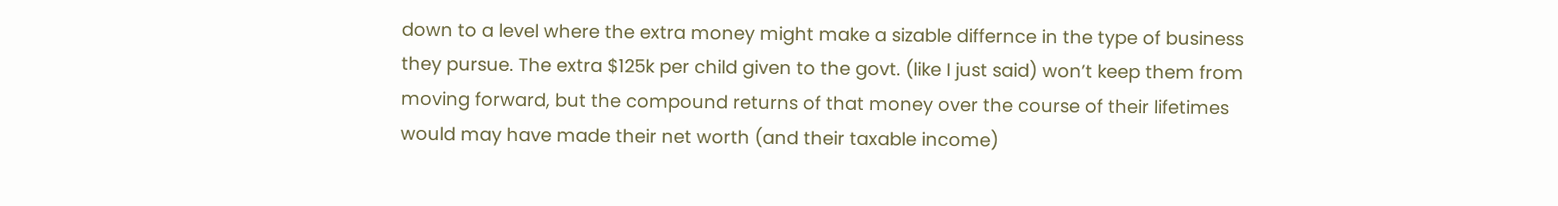down to a level where the extra money might make a sizable differnce in the type of business they pursue. The extra $125k per child given to the govt. (like I just said) won’t keep them from moving forward, but the compound returns of that money over the course of their lifetimes would may have made their net worth (and their taxable income)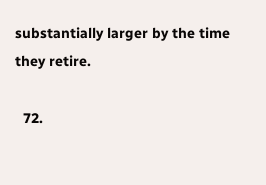substantially larger by the time they retire.

  72.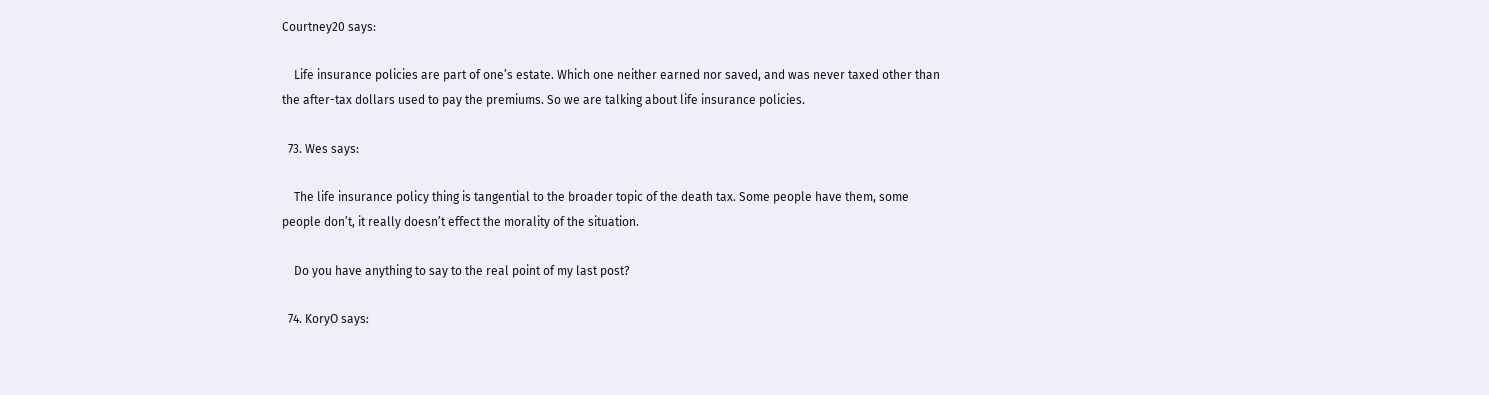Courtney20 says:

    Life insurance policies are part of one’s estate. Which one neither earned nor saved, and was never taxed other than the after-tax dollars used to pay the premiums. So we are talking about life insurance policies.

  73. Wes says:

    The life insurance policy thing is tangential to the broader topic of the death tax. Some people have them, some people don’t, it really doesn’t effect the morality of the situation.

    Do you have anything to say to the real point of my last post?

  74. KoryO says: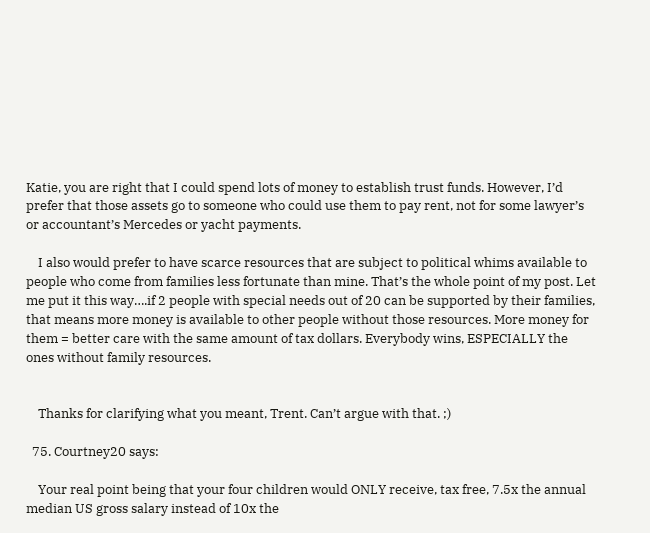Katie, you are right that I could spend lots of money to establish trust funds. However, I’d prefer that those assets go to someone who could use them to pay rent, not for some lawyer’s or accountant’s Mercedes or yacht payments.

    I also would prefer to have scarce resources that are subject to political whims available to people who come from families less fortunate than mine. That’s the whole point of my post. Let me put it this way….if 2 people with special needs out of 20 can be supported by their families, that means more money is available to other people without those resources. More money for them = better care with the same amount of tax dollars. Everybody wins, ESPECIALLY the ones without family resources.


    Thanks for clarifying what you meant, Trent. Can’t argue with that. ;)

  75. Courtney20 says:

    Your real point being that your four children would ONLY receive, tax free, 7.5x the annual median US gross salary instead of 10x the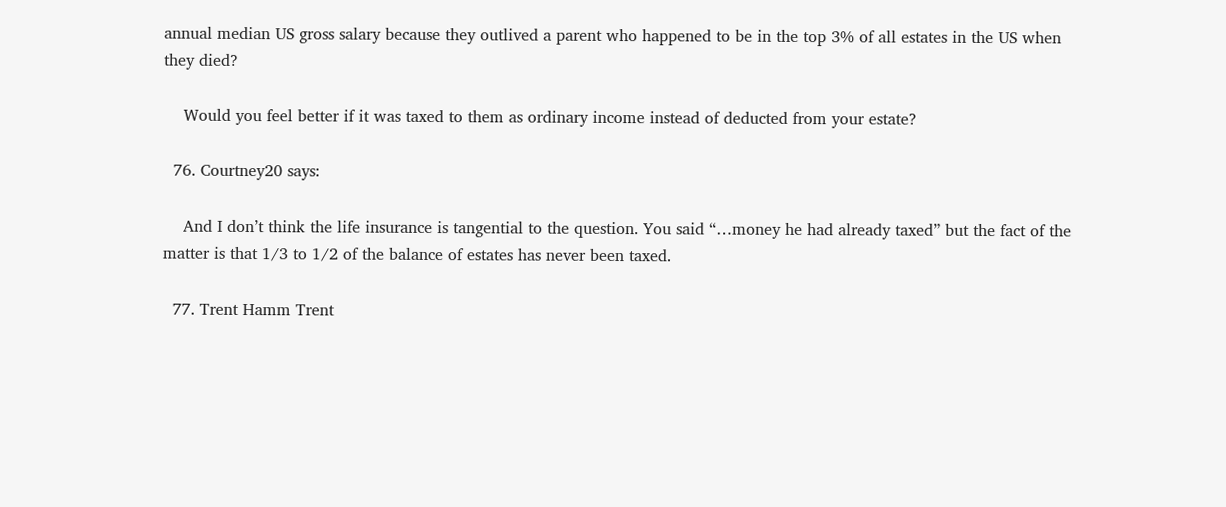annual median US gross salary because they outlived a parent who happened to be in the top 3% of all estates in the US when they died?

    Would you feel better if it was taxed to them as ordinary income instead of deducted from your estate?

  76. Courtney20 says:

    And I don’t think the life insurance is tangential to the question. You said “…money he had already taxed” but the fact of the matter is that 1/3 to 1/2 of the balance of estates has never been taxed.

  77. Trent Hamm Trent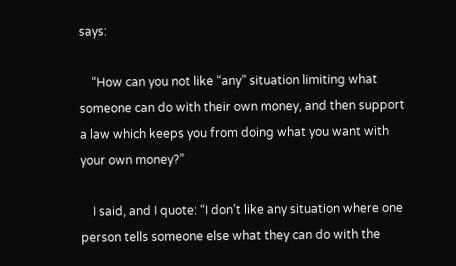says:

    “How can you not like “any” situation limiting what someone can do with their own money, and then support a law which keeps you from doing what you want with your own money?”

    I said, and I quote: “I don’t like any situation where one person tells someone else what they can do with the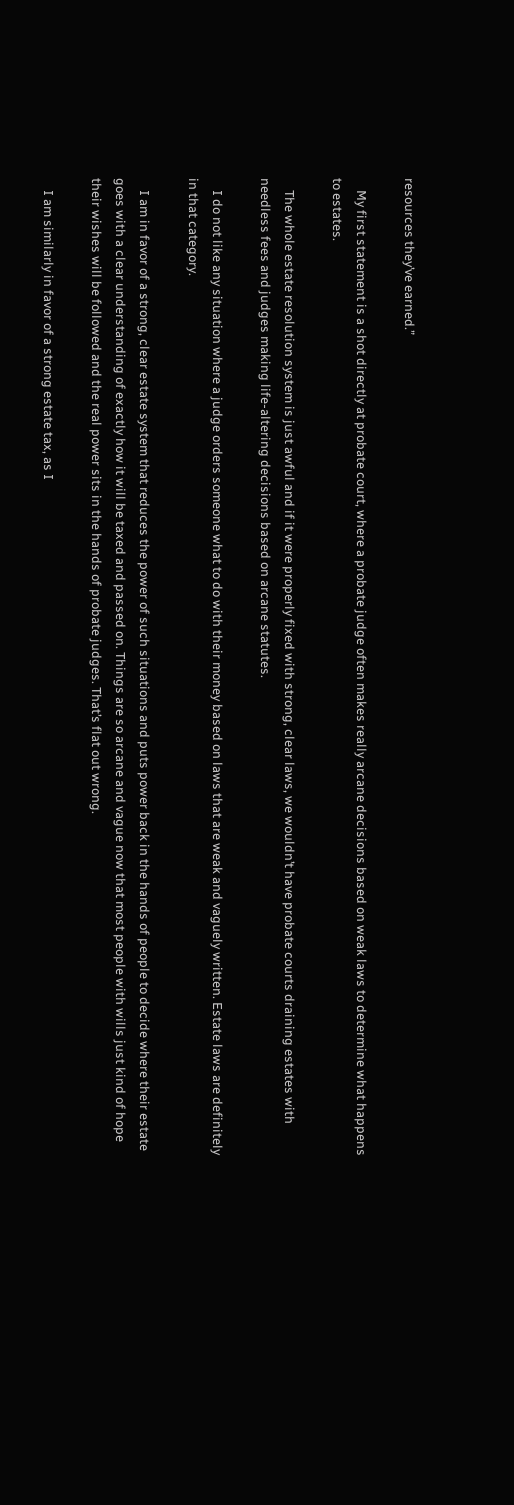resources they’ve earned.”

    My first statement is a shot directly at probate court, where a probate judge often makes really arcane decisions based on weak laws to determine what happens to estates.

    The whole estate resolution system is just awful and if it were properly fixed with strong, clear laws, we wouldn’t have probate courts draining estates with needless fees and judges making life-altering decisions based on arcane statutes.

    I do not like any situation where a judge orders someone what to do with their money based on laws that are weak and vaguely written. Estate laws are definitely in that category.

    I am in favor of a strong, clear estate system that reduces the power of such situations and puts power back in the hands of people to decide where their estate goes with a clear understanding of exactly how it will be taxed and passed on. Things are so arcane and vague now that most people with wills just kind of hope their wishes will be followed and the real power sits in the hands of probate judges. That’s flat out wrong.

    I am similarly in favor of a strong estate tax, as I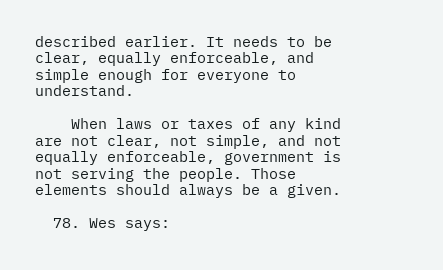described earlier. It needs to be clear, equally enforceable, and simple enough for everyone to understand.

    When laws or taxes of any kind are not clear, not simple, and not equally enforceable, government is not serving the people. Those elements should always be a given.

  78. Wes says: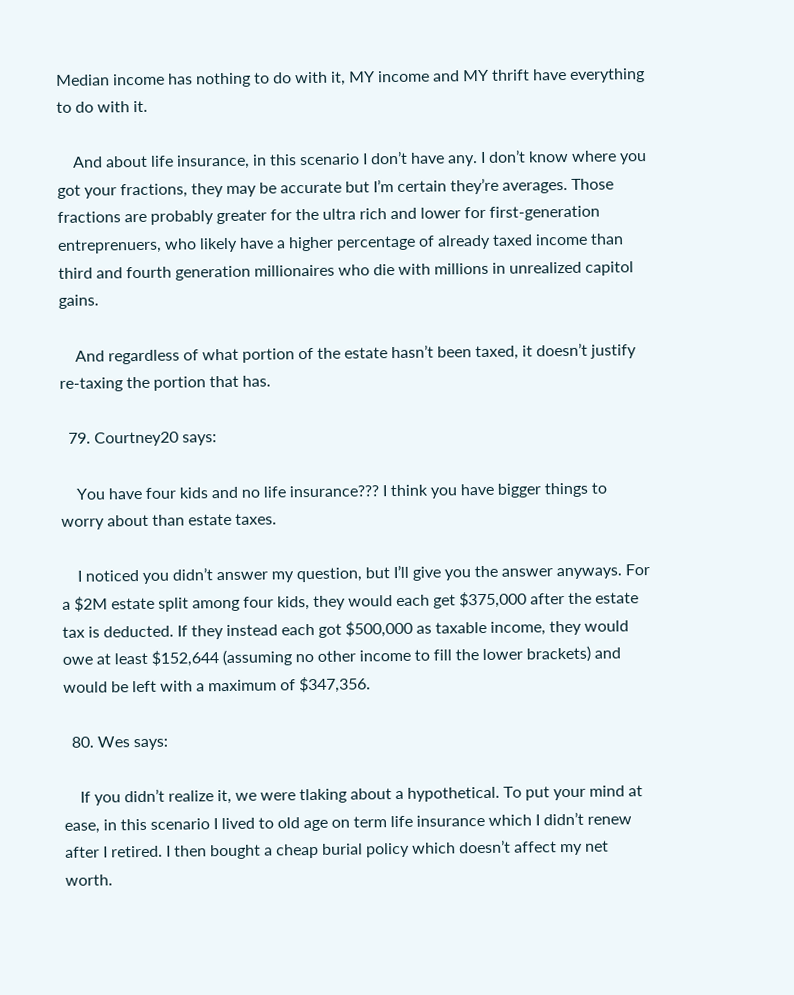Median income has nothing to do with it, MY income and MY thrift have everything to do with it.

    And about life insurance, in this scenario I don’t have any. I don’t know where you got your fractions, they may be accurate but I’m certain they’re averages. Those fractions are probably greater for the ultra rich and lower for first-generation entreprenuers, who likely have a higher percentage of already taxed income than third and fourth generation millionaires who die with millions in unrealized capitol gains.

    And regardless of what portion of the estate hasn’t been taxed, it doesn’t justify re-taxing the portion that has.

  79. Courtney20 says:

    You have four kids and no life insurance??? I think you have bigger things to worry about than estate taxes.

    I noticed you didn’t answer my question, but I’ll give you the answer anyways. For a $2M estate split among four kids, they would each get $375,000 after the estate tax is deducted. If they instead each got $500,000 as taxable income, they would owe at least $152,644 (assuming no other income to fill the lower brackets) and would be left with a maximum of $347,356.

  80. Wes says:

    If you didn’t realize it, we were tlaking about a hypothetical. To put your mind at ease, in this scenario I lived to old age on term life insurance which I didn’t renew after I retired. I then bought a cheap burial policy which doesn’t affect my net worth.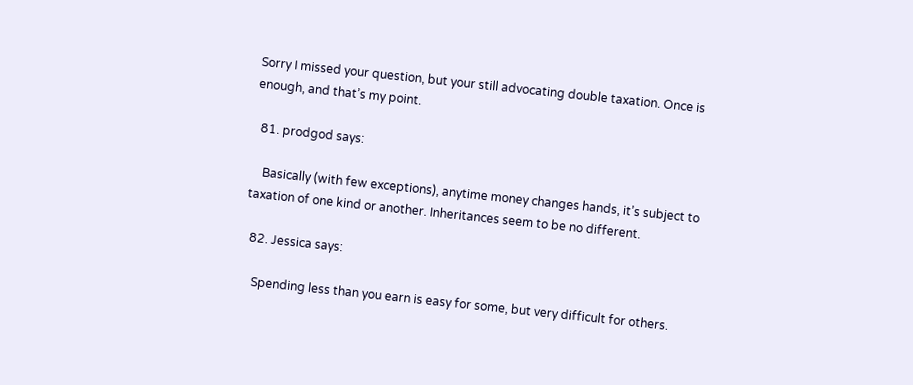Sorry I missed your question, but your still advocating double taxation. Once is enough, and that’s my point.

  81. prodgod says:

    Basically (with few exceptions), anytime money changes hands, it’s subject to taxation of one kind or another. Inheritances seem to be no different.

  82. Jessica says:

    Spending less than you earn is easy for some, but very difficult for others.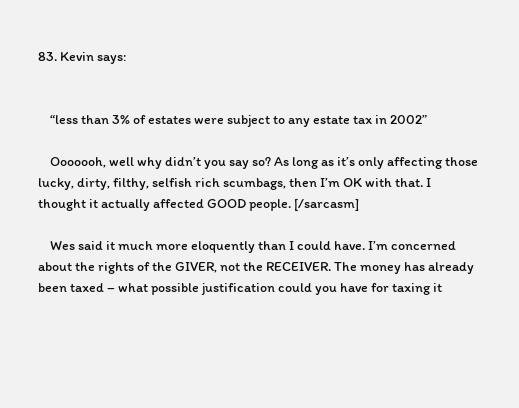83. Kevin says:


    “less than 3% of estates were subject to any estate tax in 2002”

    Ooooooh, well why didn’t you say so? As long as it’s only affecting those lucky, dirty, filthy, selfish rich scumbags, then I’m OK with that. I thought it actually affected GOOD people. [/sarcasm]

    Wes said it much more eloquently than I could have. I’m concerned about the rights of the GIVER, not the RECEIVER. The money has already been taxed – what possible justification could you have for taxing it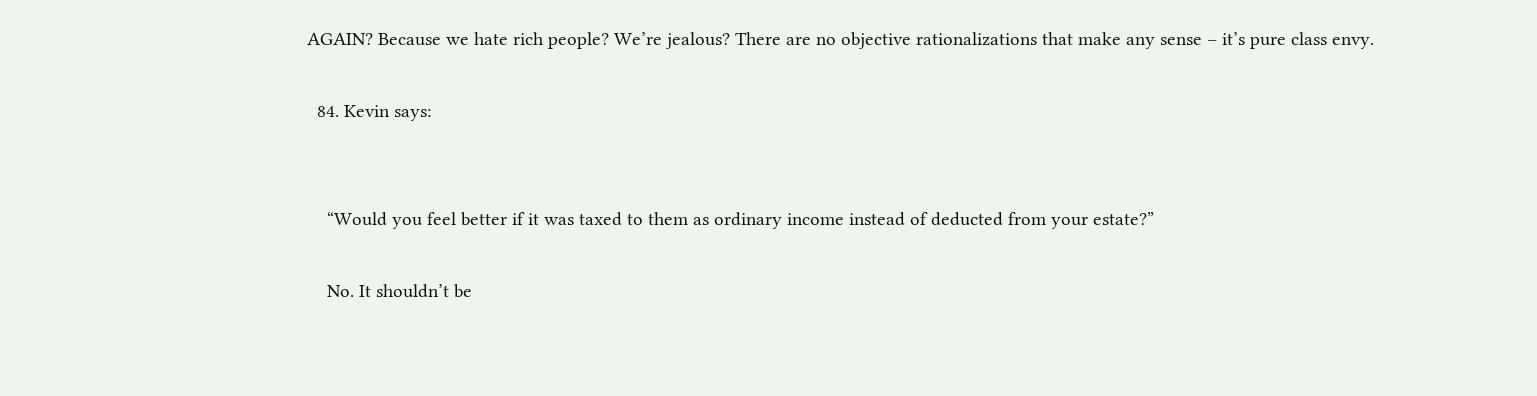AGAIN? Because we hate rich people? We’re jealous? There are no objective rationalizations that make any sense – it’s pure class envy.

  84. Kevin says:


    “Would you feel better if it was taxed to them as ordinary income instead of deducted from your estate?”

    No. It shouldn’t be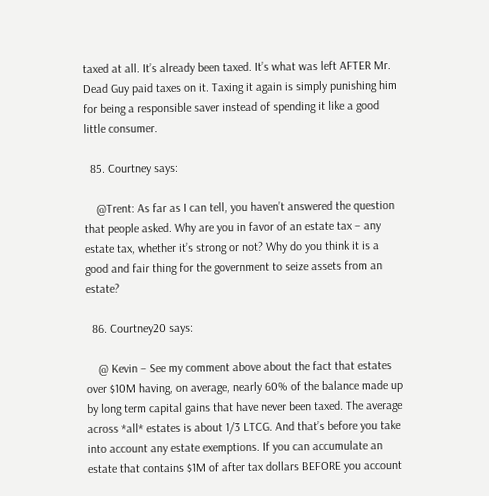taxed at all. It’s already been taxed. It’s what was left AFTER Mr. Dead Guy paid taxes on it. Taxing it again is simply punishing him for being a responsible saver instead of spending it like a good little consumer.

  85. Courtney says:

    @Trent: As far as I can tell, you haven’t answered the question that people asked. Why are you in favor of an estate tax – any estate tax, whether it’s strong or not? Why do you think it is a good and fair thing for the government to seize assets from an estate?

  86. Courtney20 says:

    @ Kevin – See my comment above about the fact that estates over $10M having, on average, nearly 60% of the balance made up by long term capital gains that have never been taxed. The average across *all* estates is about 1/3 LTCG. And that’s before you take into account any estate exemptions. If you can accumulate an estate that contains $1M of after tax dollars BEFORE you account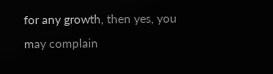for any growth, then yes, you may complain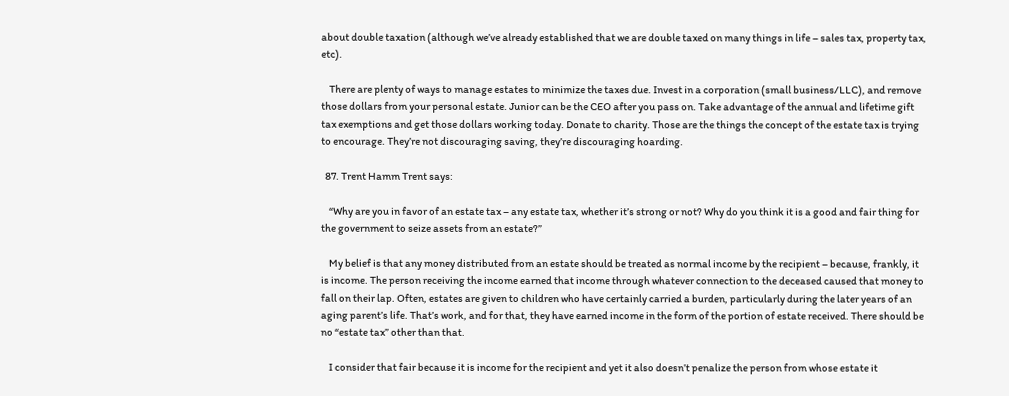about double taxation (although we’ve already established that we are double taxed on many things in life – sales tax, property tax, etc).

    There are plenty of ways to manage estates to minimize the taxes due. Invest in a corporation (small business/LLC), and remove those dollars from your personal estate. Junior can be the CEO after you pass on. Take advantage of the annual and lifetime gift tax exemptions and get those dollars working today. Donate to charity. Those are the things the concept of the estate tax is trying to encourage. They’re not discouraging saving, they’re discouraging hoarding.

  87. Trent Hamm Trent says:

    “Why are you in favor of an estate tax – any estate tax, whether it’s strong or not? Why do you think it is a good and fair thing for the government to seize assets from an estate?”

    My belief is that any money distributed from an estate should be treated as normal income by the recipient – because, frankly, it is income. The person receiving the income earned that income through whatever connection to the deceased caused that money to fall on their lap. Often, estates are given to children who have certainly carried a burden, particularly during the later years of an aging parent’s life. That’s work, and for that, they have earned income in the form of the portion of estate received. There should be no “estate tax” other than that.

    I consider that fair because it is income for the recipient and yet it also doesn’t penalize the person from whose estate it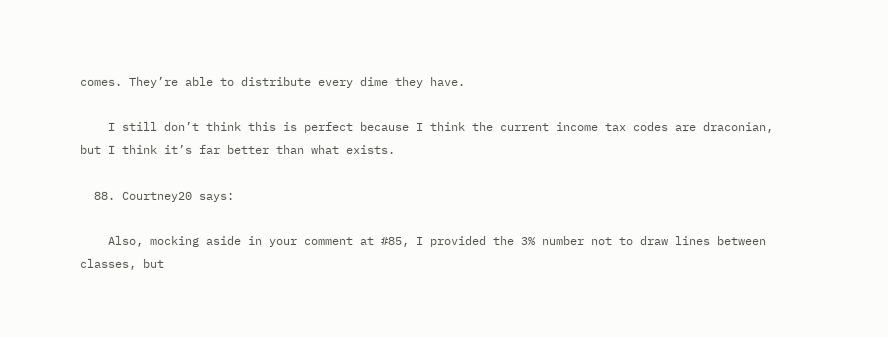comes. They’re able to distribute every dime they have.

    I still don’t think this is perfect because I think the current income tax codes are draconian, but I think it’s far better than what exists.

  88. Courtney20 says:

    Also, mocking aside in your comment at #85, I provided the 3% number not to draw lines between classes, but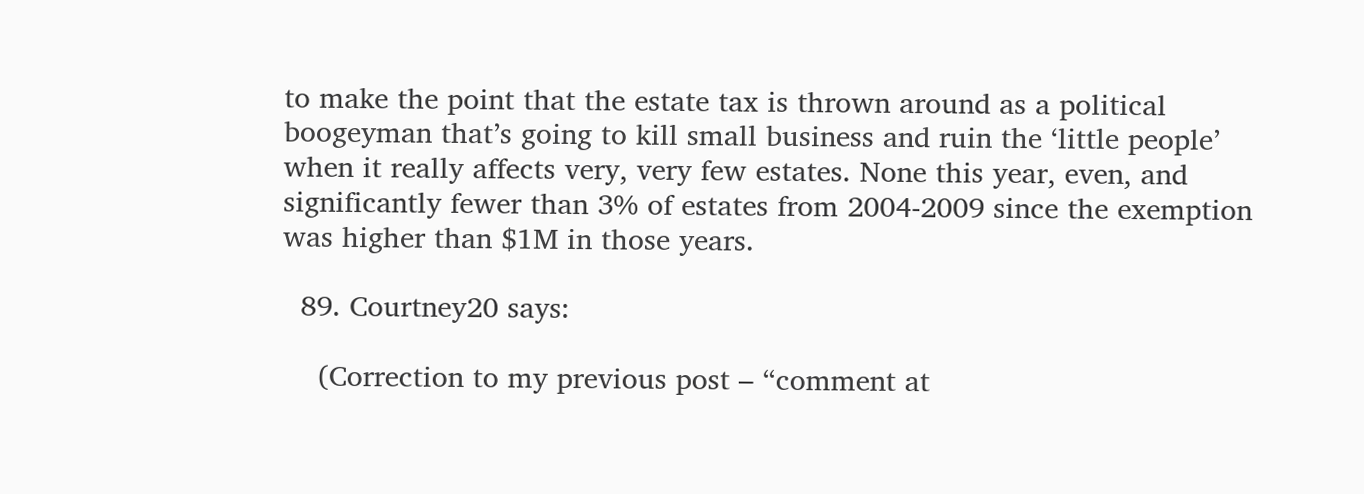to make the point that the estate tax is thrown around as a political boogeyman that’s going to kill small business and ruin the ‘little people’ when it really affects very, very few estates. None this year, even, and significantly fewer than 3% of estates from 2004-2009 since the exemption was higher than $1M in those years.

  89. Courtney20 says:

    (Correction to my previous post – “comment at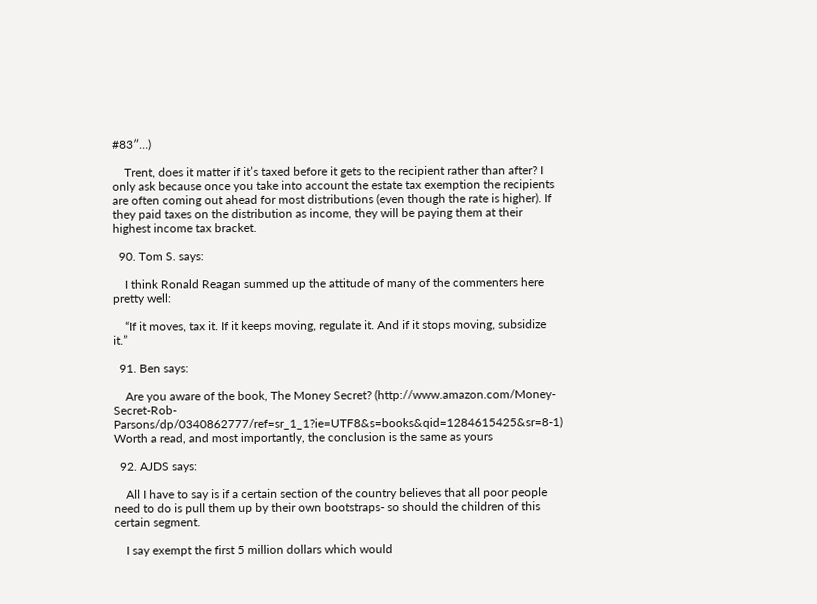#83″…)

    Trent, does it matter if it’s taxed before it gets to the recipient rather than after? I only ask because once you take into account the estate tax exemption the recipients are often coming out ahead for most distributions (even though the rate is higher). If they paid taxes on the distribution as income, they will be paying them at their highest income tax bracket.

  90. Tom S. says:

    I think Ronald Reagan summed up the attitude of many of the commenters here pretty well:

    “If it moves, tax it. If it keeps moving, regulate it. And if it stops moving, subsidize it.”

  91. Ben says:

    Are you aware of the book, The Money Secret? (http://www.amazon.com/Money-Secret-Rob-Parsons/dp/0340862777/ref=sr_1_1?ie=UTF8&s=books&qid=1284615425&sr=8-1) Worth a read, and most importantly, the conclusion is the same as yours

  92. AJDS says:

    All I have to say is if a certain section of the country believes that all poor people need to do is pull them up by their own bootstraps- so should the children of this certain segment.

    I say exempt the first 5 million dollars which would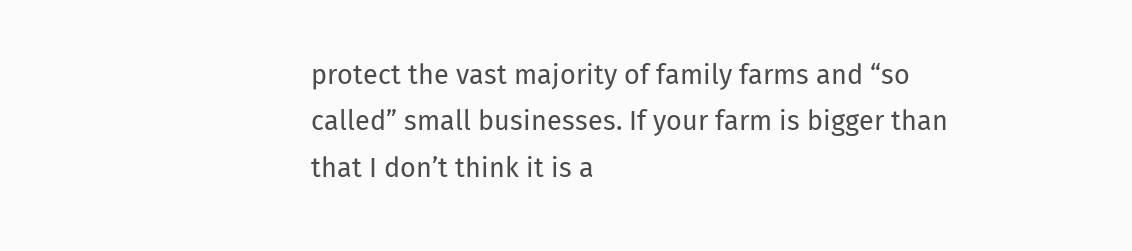protect the vast majority of family farms and “so called” small businesses. If your farm is bigger than that I don’t think it is a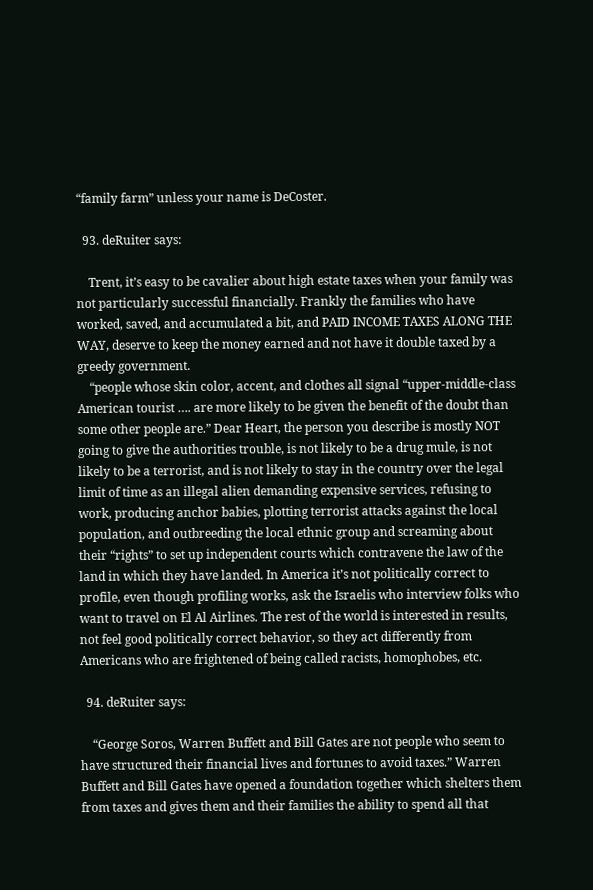“family farm” unless your name is DeCoster.

  93. deRuiter says:

    Trent, it’s easy to be cavalier about high estate taxes when your family was not particularly successful financially. Frankly the families who have worked, saved, and accumulated a bit, and PAID INCOME TAXES ALONG THE WAY, deserve to keep the money earned and not have it double taxed by a greedy government.
    “people whose skin color, accent, and clothes all signal “upper-middle-class American tourist …. are more likely to be given the benefit of the doubt than some other people are.” Dear Heart, the person you describe is mostly NOT going to give the authorities trouble, is not likely to be a drug mule, is not likely to be a terrorist, and is not likely to stay in the country over the legal limit of time as an illegal alien demanding expensive services, refusing to work, producing anchor babies, plotting terrorist attacks against the local population, and outbreeding the local ethnic group and screaming about their “rights” to set up independent courts which contravene the law of the land in which they have landed. In America it’s not politically correct to profile, even though profiling works, ask the Israelis who interview folks who want to travel on El Al Airlines. The rest of the world is interested in results, not feel good politically correct behavior, so they act differently from Americans who are frightened of being called racists, homophobes, etc.

  94. deRuiter says:

    “George Soros, Warren Buffett and Bill Gates are not people who seem to have structured their financial lives and fortunes to avoid taxes.” Warren Buffett and Bill Gates have opened a foundation together which shelters them from taxes and gives them and their families the ability to spend all that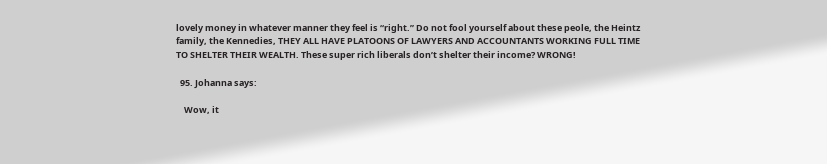lovely money in whatever manner they feel is “right.” Do not fool yourself about these peole, the Heintz family, the Kennedies, THEY ALL HAVE PLATOONS OF LAWYERS AND ACCOUNTANTS WORKING FULL TIME TO SHELTER THEIR WEALTH. These super rich liberals don’t shelter their income? WRONG!

  95. Johanna says:

    Wow, it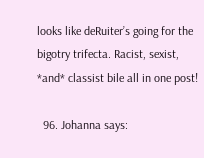looks like deRuiter’s going for the bigotry trifecta. Racist, sexist, *and* classist bile all in one post!

  96. Johanna says: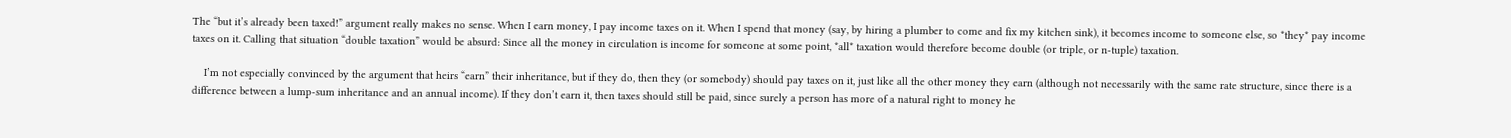The “but it’s already been taxed!” argument really makes no sense. When I earn money, I pay income taxes on it. When I spend that money (say, by hiring a plumber to come and fix my kitchen sink), it becomes income to someone else, so *they* pay income taxes on it. Calling that situation “double taxation” would be absurd: Since all the money in circulation is income for someone at some point, *all* taxation would therefore become double (or triple, or n-tuple) taxation.

    I’m not especially convinced by the argument that heirs “earn” their inheritance, but if they do, then they (or somebody) should pay taxes on it, just like all the other money they earn (although not necessarily with the same rate structure, since there is a difference between a lump-sum inheritance and an annual income). If they don’t earn it, then taxes should still be paid, since surely a person has more of a natural right to money he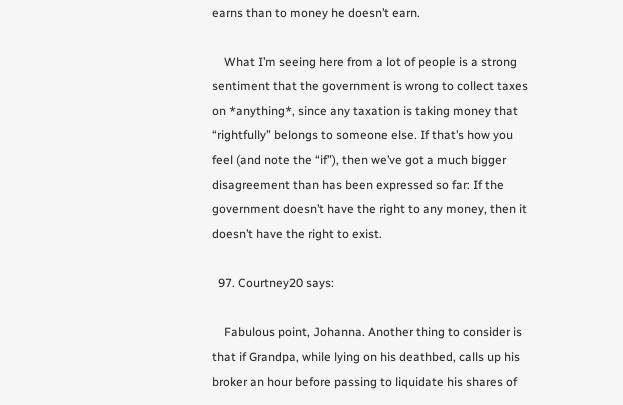earns than to money he doesn’t earn.

    What I’m seeing here from a lot of people is a strong sentiment that the government is wrong to collect taxes on *anything*, since any taxation is taking money that “rightfully” belongs to someone else. If that’s how you feel (and note the “if”), then we’ve got a much bigger disagreement than has been expressed so far: If the government doesn’t have the right to any money, then it doesn’t have the right to exist.

  97. Courtney20 says:

    Fabulous point, Johanna. Another thing to consider is that if Grandpa, while lying on his deathbed, calls up his broker an hour before passing to liquidate his shares of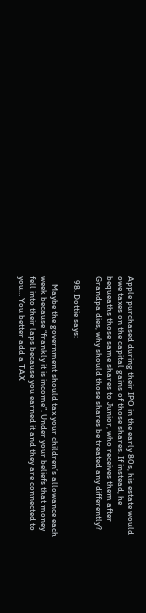Apple purchased during their IPO in the early 80s, his estate would owe taxes on the capital gains of those shares. If instead, he bequeaths those same shares to Junior, who receives them after Grandpa dies, why should those shares be treated any differently?

  98. Dottie says:

    Maybe the government should tax your children’s allowance each week because “frankly it is income”. Under your beliefs that money fell into their laps because you earned it and they are connected to you… You better add a TAX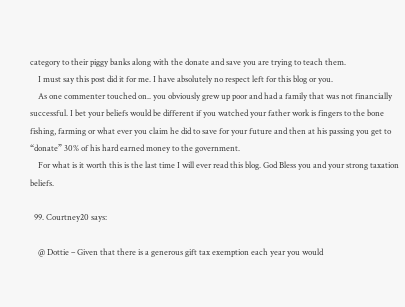category to their piggy banks along with the donate and save you are trying to teach them.
    I must say this post did it for me. I have absolutely no respect left for this blog or you.
    As one commenter touched on.. you obviously grew up poor and had a family that was not financially successful. I bet your beliefs would be different if you watched your father work is fingers to the bone fishing, farming or what ever you claim he did to save for your future and then at his passing you get to “donate” 30% of his hard earned money to the government.
    For what is it worth this is the last time I will ever read this blog. God Bless you and your strong taxation beliefs.

  99. Courtney20 says:

    @ Dottie – Given that there is a generous gift tax exemption each year you would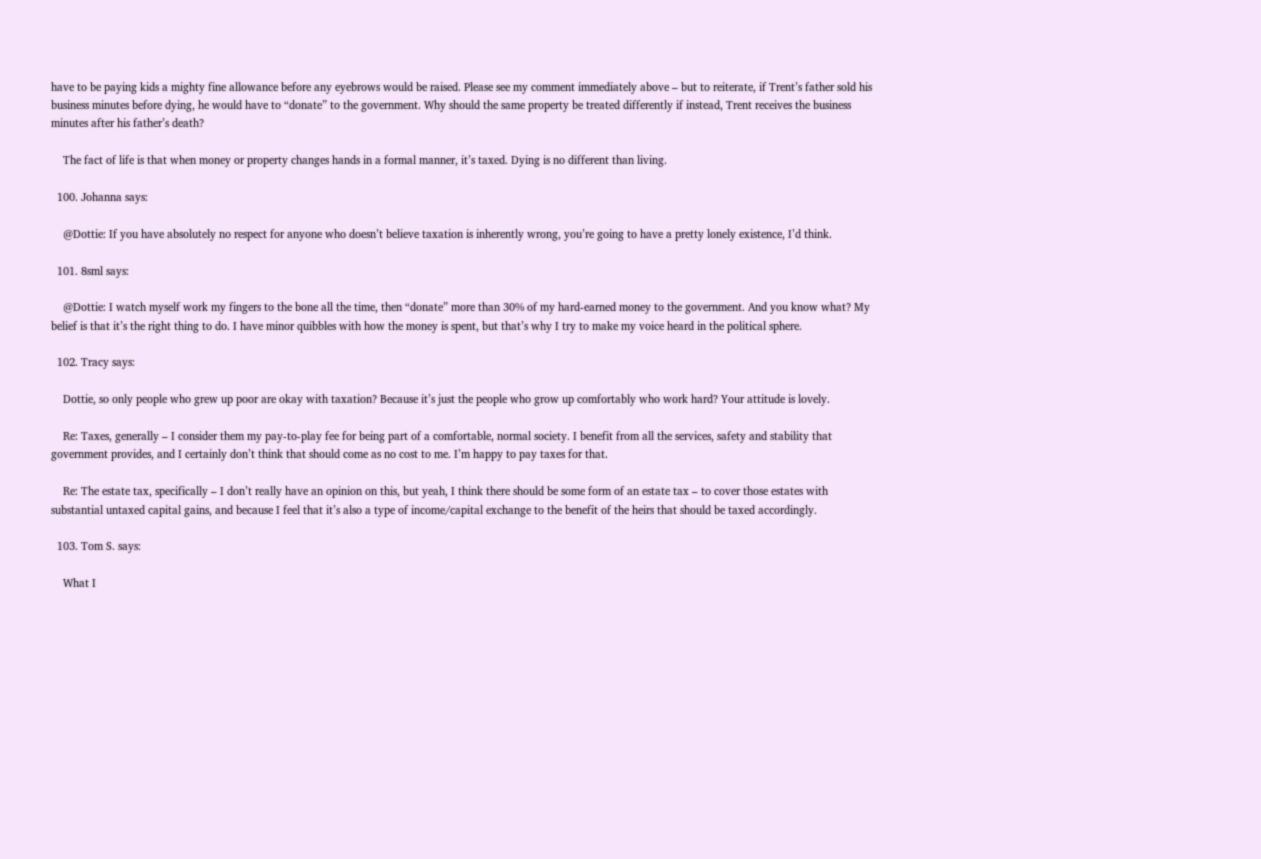have to be paying kids a mighty fine allowance before any eyebrows would be raised. Please see my comment immediately above – but to reiterate, if Trent’s father sold his business minutes before dying, he would have to “donate” to the government. Why should the same property be treated differently if instead, Trent receives the business minutes after his father’s death?

    The fact of life is that when money or property changes hands in a formal manner, it’s taxed. Dying is no different than living.

  100. Johanna says:

    @Dottie: If you have absolutely no respect for anyone who doesn’t believe taxation is inherently wrong, you’re going to have a pretty lonely existence, I’d think.

  101. 8sml says:

    @Dottie: I watch myself work my fingers to the bone all the time, then “donate” more than 30% of my hard-earned money to the government. And you know what? My belief is that it’s the right thing to do. I have minor quibbles with how the money is spent, but that’s why I try to make my voice heard in the political sphere.

  102. Tracy says:

    Dottie, so only people who grew up poor are okay with taxation? Because it’s just the people who grow up comfortably who work hard? Your attitude is lovely.

    Re: Taxes, generally – I consider them my pay-to-play fee for being part of a comfortable, normal society. I benefit from all the services, safety and stability that government provides, and I certainly don’t think that should come as no cost to me. I’m happy to pay taxes for that.

    Re: The estate tax, specifically – I don’t really have an opinion on this, but yeah, I think there should be some form of an estate tax – to cover those estates with substantial untaxed capital gains, and because I feel that it’s also a type of income/capital exchange to the benefit of the heirs that should be taxed accordingly.

  103. Tom S. says:

    What I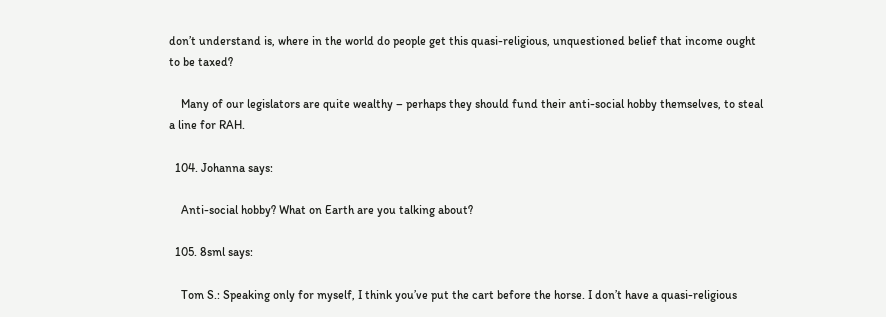don’t understand is, where in the world do people get this quasi-religious, unquestioned belief that income ought to be taxed?

    Many of our legislators are quite wealthy – perhaps they should fund their anti-social hobby themselves, to steal a line for RAH.

  104. Johanna says:

    Anti-social hobby? What on Earth are you talking about?

  105. 8sml says:

    Tom S.: Speaking only for myself, I think you’ve put the cart before the horse. I don’t have a quasi-religious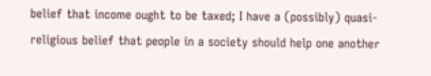belief that income ought to be taxed; I have a (possibly) quasi-religious belief that people in a society should help one another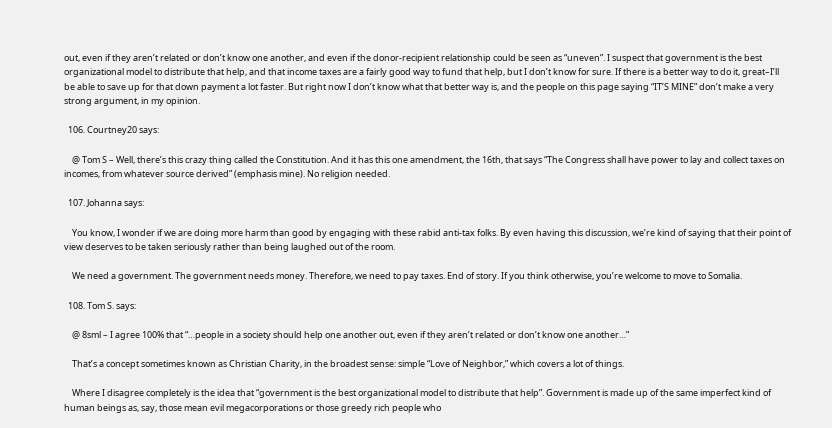out, even if they aren’t related or don’t know one another, and even if the donor-recipient relationship could be seen as “uneven”. I suspect that government is the best organizational model to distribute that help, and that income taxes are a fairly good way to fund that help, but I don’t know for sure. If there is a better way to do it, great–I’ll be able to save up for that down payment a lot faster. But right now I don’t know what that better way is, and the people on this page saying “IT’S MINE” don’t make a very strong argument, in my opinion.

  106. Courtney20 says:

    @ Tom S – Well, there’s this crazy thing called the Constitution. And it has this one amendment, the 16th, that says “The Congress shall have power to lay and collect taxes on incomes, from whatever source derived” (emphasis mine). No religion needed.

  107. Johanna says:

    You know, I wonder if we are doing more harm than good by engaging with these rabid anti-tax folks. By even having this discussion, we’re kind of saying that their point of view deserves to be taken seriously rather than being laughed out of the room.

    We need a government. The government needs money. Therefore, we need to pay taxes. End of story. If you think otherwise, you’re welcome to move to Somalia.

  108. Tom S. says:

    @ 8sml – I agree 100% that “…people in a society should help one another out, even if they aren’t related or don’t know one another…”

    That’s a concept sometimes known as Christian Charity, in the broadest sense: simple “Love of Neighbor,” which covers a lot of things.

    Where I disagree completely is the idea that “government is the best organizational model to distribute that help”. Government is made up of the same imperfect kind of human beings as, say, those mean evil megacorporations or those greedy rich people who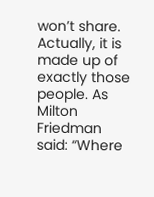won’t share. Actually, it is made up of exactly those people. As Milton Friedman said: “Where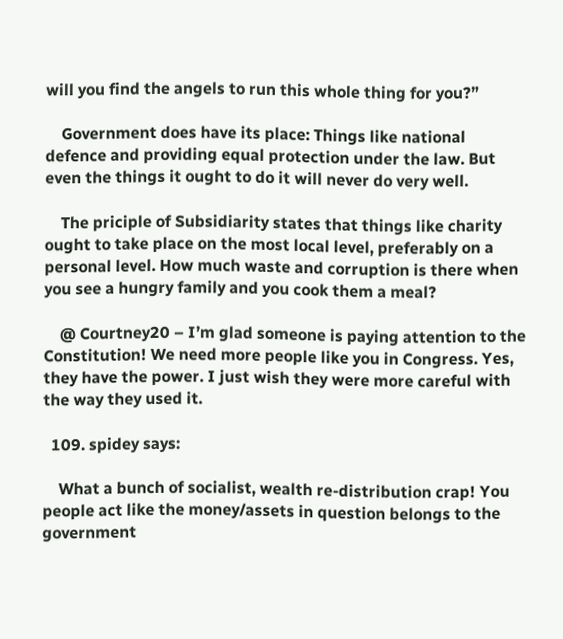will you find the angels to run this whole thing for you?”

    Government does have its place: Things like national defence and providing equal protection under the law. But even the things it ought to do it will never do very well.

    The priciple of Subsidiarity states that things like charity ought to take place on the most local level, preferably on a personal level. How much waste and corruption is there when you see a hungry family and you cook them a meal?

    @ Courtney20 – I’m glad someone is paying attention to the Constitution! We need more people like you in Congress. Yes, they have the power. I just wish they were more careful with the way they used it.

  109. spidey says:

    What a bunch of socialist, wealth re-distribution crap! You people act like the money/assets in question belongs to the government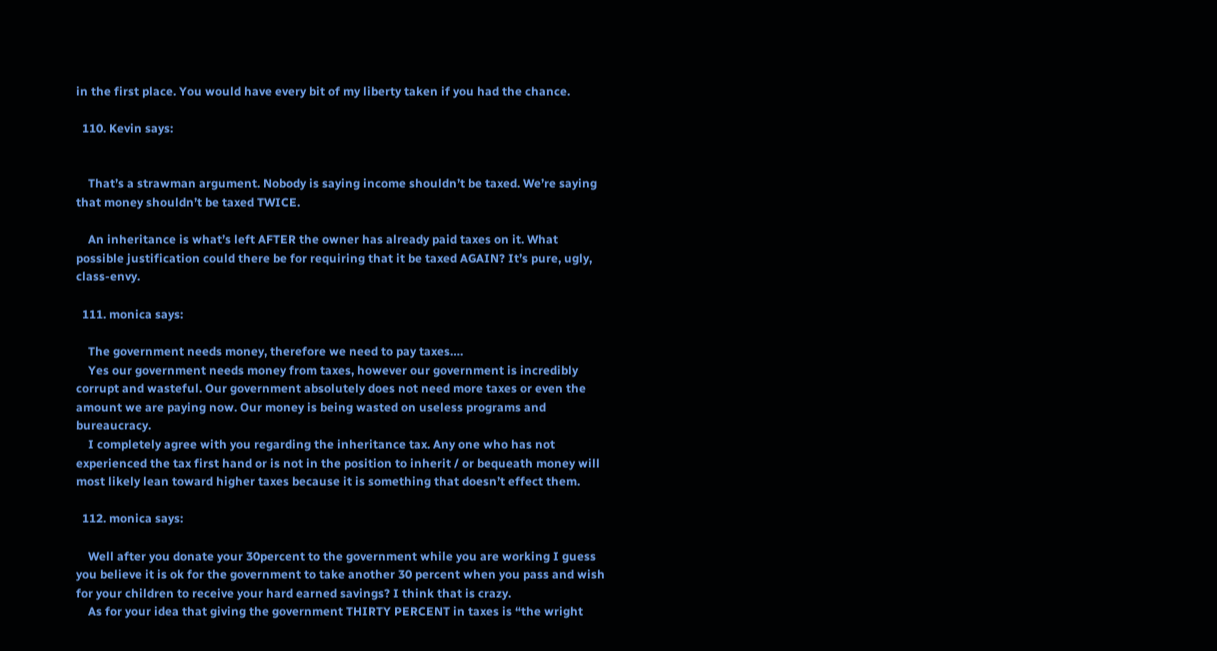in the first place. You would have every bit of my liberty taken if you had the chance.

  110. Kevin says:


    That’s a strawman argument. Nobody is saying income shouldn’t be taxed. We’re saying that money shouldn’t be taxed TWICE.

    An inheritance is what’s left AFTER the owner has already paid taxes on it. What possible justification could there be for requiring that it be taxed AGAIN? It’s pure, ugly, class-envy.

  111. monica says:

    The government needs money, therefore we need to pay taxes….
    Yes our government needs money from taxes, however our government is incredibly corrupt and wasteful. Our government absolutely does not need more taxes or even the amount we are paying now. Our money is being wasted on useless programs and bureaucracy.
    I completely agree with you regarding the inheritance tax. Any one who has not experienced the tax first hand or is not in the position to inherit / or bequeath money will most likely lean toward higher taxes because it is something that doesn’t effect them.

  112. monica says:

    Well after you donate your 30percent to the government while you are working I guess you believe it is ok for the government to take another 30 percent when you pass and wish for your children to receive your hard earned savings? I think that is crazy.
    As for your idea that giving the government THIRTY PERCENT in taxes is “the wright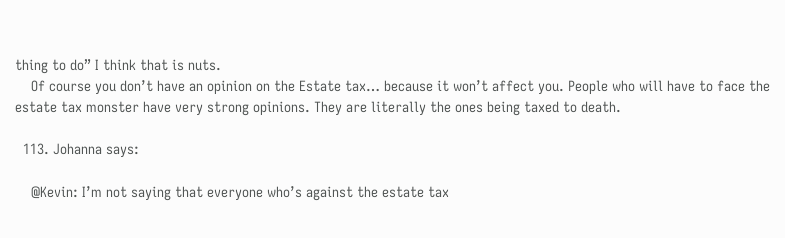thing to do” I think that is nuts.
    Of course you don’t have an opinion on the Estate tax… because it won’t affect you. People who will have to face the estate tax monster have very strong opinions. They are literally the ones being taxed to death.

  113. Johanna says:

    @Kevin: I’m not saying that everyone who’s against the estate tax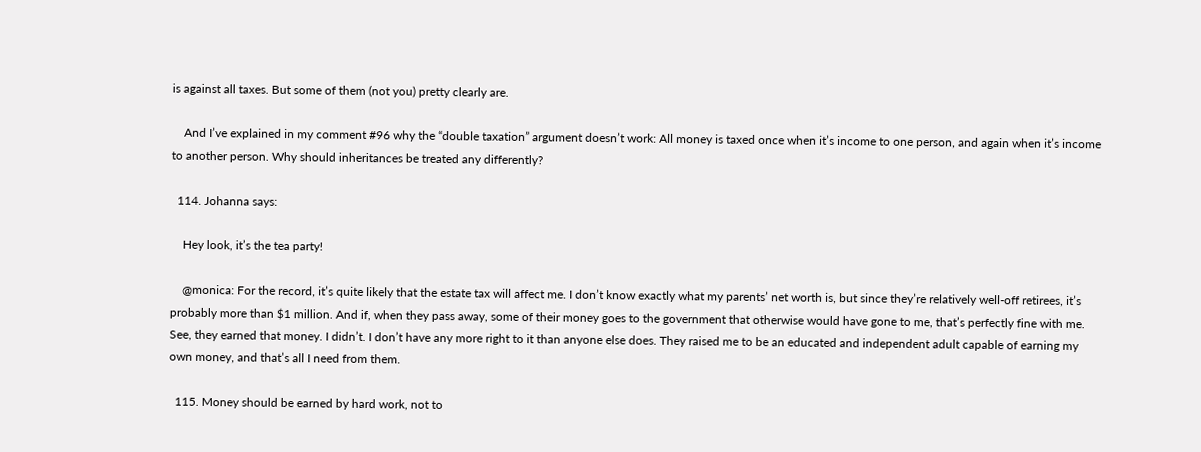is against all taxes. But some of them (not you) pretty clearly are.

    And I’ve explained in my comment #96 why the “double taxation” argument doesn’t work: All money is taxed once when it’s income to one person, and again when it’s income to another person. Why should inheritances be treated any differently?

  114. Johanna says:

    Hey look, it’s the tea party!

    @monica: For the record, it’s quite likely that the estate tax will affect me. I don’t know exactly what my parents’ net worth is, but since they’re relatively well-off retirees, it’s probably more than $1 million. And if, when they pass away, some of their money goes to the government that otherwise would have gone to me, that’s perfectly fine with me. See, they earned that money. I didn’t. I don’t have any more right to it than anyone else does. They raised me to be an educated and independent adult capable of earning my own money, and that’s all I need from them.

  115. Money should be earned by hard work, not to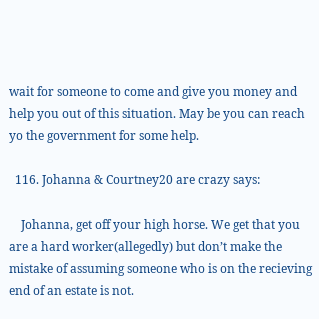wait for someone to come and give you money and help you out of this situation. May be you can reach yo the government for some help.

  116. Johanna & Courtney20 are crazy says:

    Johanna, get off your high horse. We get that you are a hard worker(allegedly) but don’t make the mistake of assuming someone who is on the recieving end of an estate is not.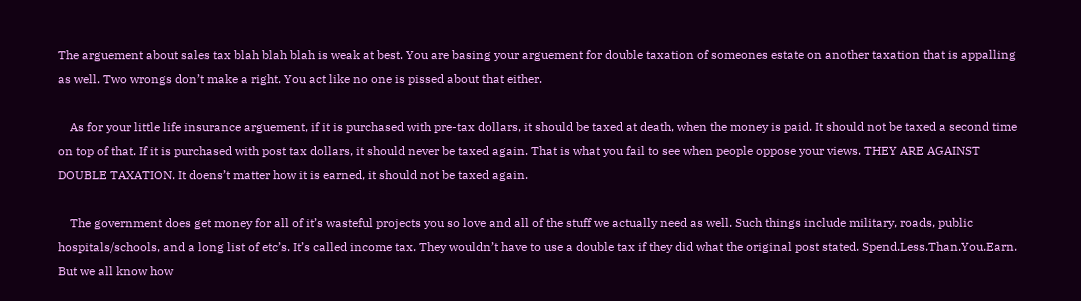The arguement about sales tax blah blah blah is weak at best. You are basing your arguement for double taxation of someones estate on another taxation that is appalling as well. Two wrongs don’t make a right. You act like no one is pissed about that either.

    As for your little life insurance arguement, if it is purchased with pre-tax dollars, it should be taxed at death, when the money is paid. It should not be taxed a second time on top of that. If it is purchased with post tax dollars, it should never be taxed again. That is what you fail to see when people oppose your views. THEY ARE AGAINST DOUBLE TAXATION. It doens’t matter how it is earned, it should not be taxed again.

    The government does get money for all of it’s wasteful projects you so love and all of the stuff we actually need as well. Such things include military, roads, public hospitals/schools, and a long list of etc’s. It’s called income tax. They wouldn’t have to use a double tax if they did what the original post stated. Spend.Less.Than.You.Earn. But we all know how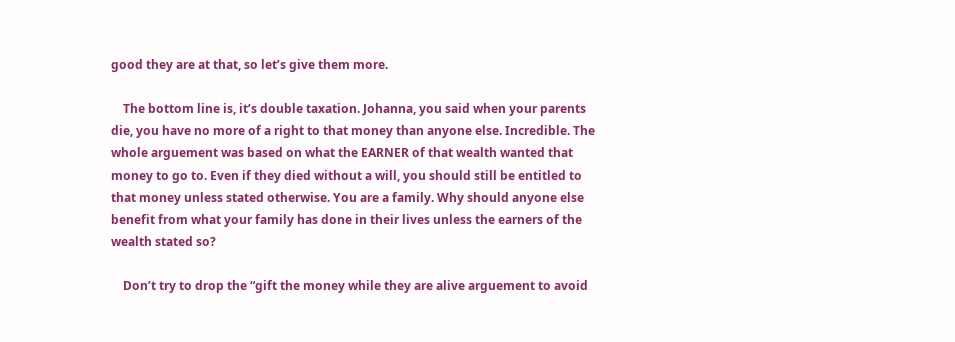good they are at that, so let’s give them more.

    The bottom line is, it’s double taxation. Johanna, you said when your parents die, you have no more of a right to that money than anyone else. Incredible. The whole arguement was based on what the EARNER of that wealth wanted that money to go to. Even if they died without a will, you should still be entitled to that money unless stated otherwise. You are a family. Why should anyone else benefit from what your family has done in their lives unless the earners of the wealth stated so?

    Don’t try to drop the “gift the money while they are alive arguement to avoid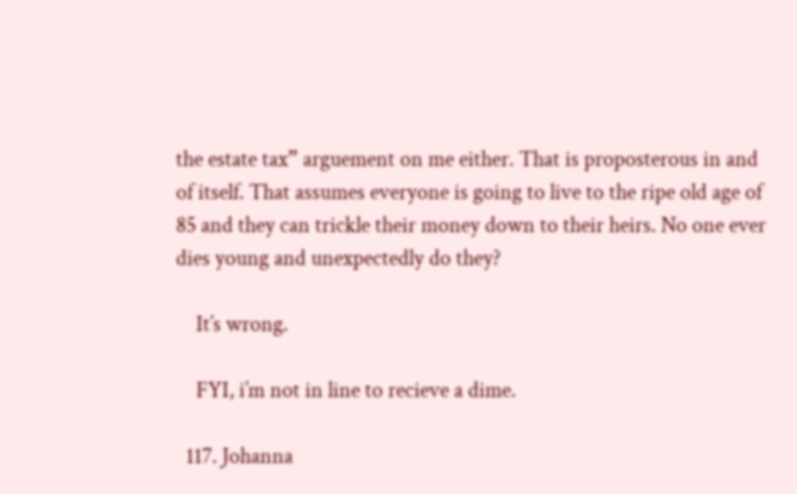the estate tax” arguement on me either. That is proposterous in and of itself. That assumes everyone is going to live to the ripe old age of 85 and they can trickle their money down to their heirs. No one ever dies young and unexpectedly do they?

    It’s wrong.

    FYI, i’m not in line to recieve a dime.

  117. Johanna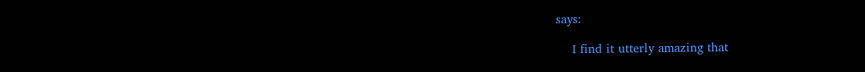says:

    I find it utterly amazing that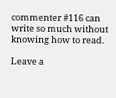commenter #116 can write so much without knowing how to read.

Leave a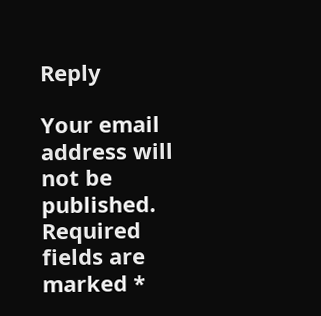Reply

Your email address will not be published. Required fields are marked *